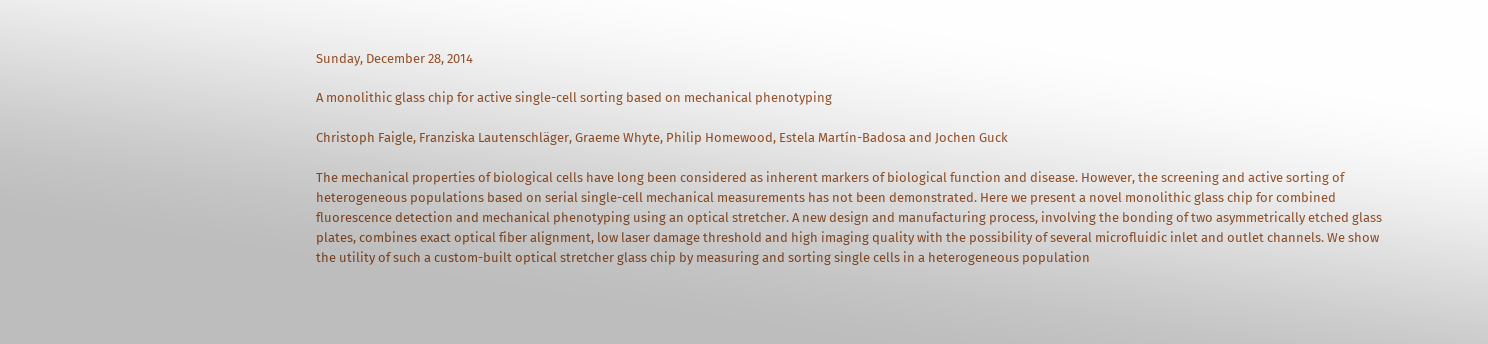Sunday, December 28, 2014

A monolithic glass chip for active single-cell sorting based on mechanical phenotyping

Christoph Faigle, Franziska Lautenschläger, Graeme Whyte, Philip Homewood, Estela Martín-Badosa and Jochen Guck

The mechanical properties of biological cells have long been considered as inherent markers of biological function and disease. However, the screening and active sorting of heterogeneous populations based on serial single-cell mechanical measurements has not been demonstrated. Here we present a novel monolithic glass chip for combined fluorescence detection and mechanical phenotyping using an optical stretcher. A new design and manufacturing process, involving the bonding of two asymmetrically etched glass plates, combines exact optical fiber alignment, low laser damage threshold and high imaging quality with the possibility of several microfluidic inlet and outlet channels. We show the utility of such a custom-built optical stretcher glass chip by measuring and sorting single cells in a heterogeneous population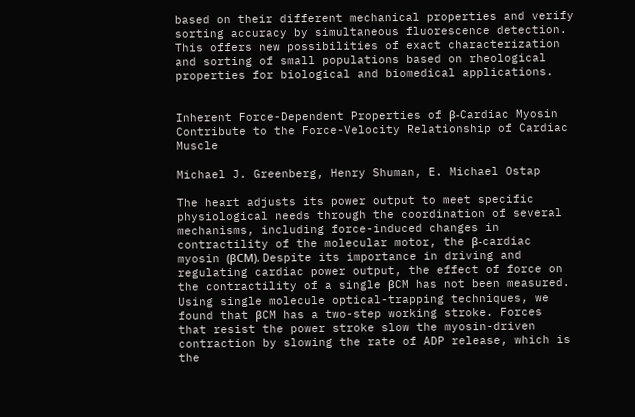based on their different mechanical properties and verify sorting accuracy by simultaneous fluorescence detection. This offers new possibilities of exact characterization and sorting of small populations based on rheological properties for biological and biomedical applications.


Inherent Force-Dependent Properties of β-Cardiac Myosin Contribute to the Force-Velocity Relationship of Cardiac Muscle

Michael J. Greenberg, Henry Shuman, E. Michael Ostap

The heart adjusts its power output to meet specific physiological needs through the coordination of several mechanisms, including force-induced changes in contractility of the molecular motor, the β-cardiac myosin (βCM). Despite its importance in driving and regulating cardiac power output, the effect of force on the contractility of a single βCM has not been measured. Using single molecule optical-trapping techniques, we found that βCM has a two-step working stroke. Forces that resist the power stroke slow the myosin-driven contraction by slowing the rate of ADP release, which is the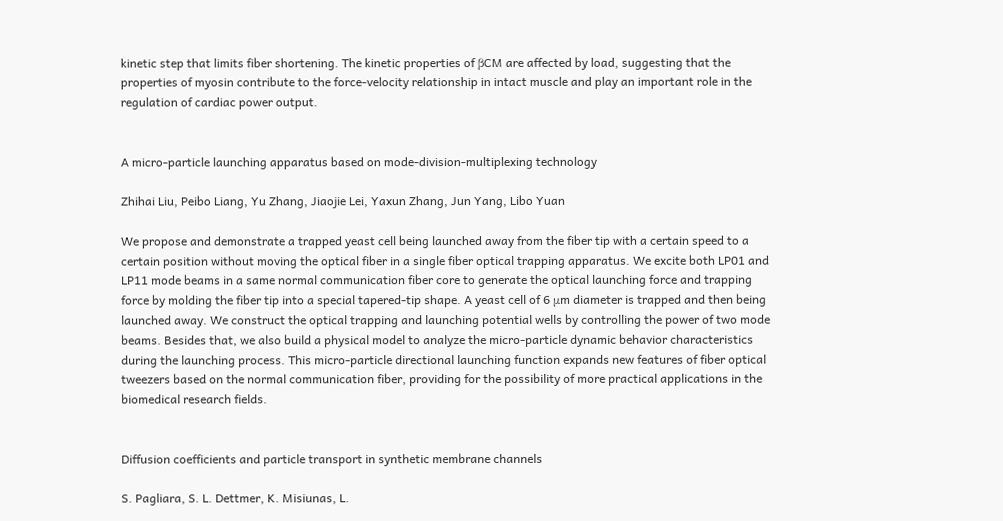kinetic step that limits fiber shortening. The kinetic properties of βCM are affected by load, suggesting that the properties of myosin contribute to the force-velocity relationship in intact muscle and play an important role in the regulation of cardiac power output.


A micro-particle launching apparatus based on mode-division-multiplexing technology

Zhihai Liu, Peibo Liang, Yu Zhang, Jiaojie Lei, Yaxun Zhang, Jun Yang, Libo Yuan

We propose and demonstrate a trapped yeast cell being launched away from the fiber tip with a certain speed to a certain position without moving the optical fiber in a single fiber optical trapping apparatus. We excite both LP01 and LP11 mode beams in a same normal communication fiber core to generate the optical launching force and trapping force by molding the fiber tip into a special tapered-tip shape. A yeast cell of 6 μm diameter is trapped and then being launched away. We construct the optical trapping and launching potential wells by controlling the power of two mode beams. Besides that, we also build a physical model to analyze the micro-particle dynamic behavior characteristics during the launching process. This micro-particle directional launching function expands new features of fiber optical tweezers based on the normal communication fiber, providing for the possibility of more practical applications in the biomedical research fields.


Diffusion coefficients and particle transport in synthetic membrane channels

S. Pagliara, S. L. Dettmer, K. Misiunas, L.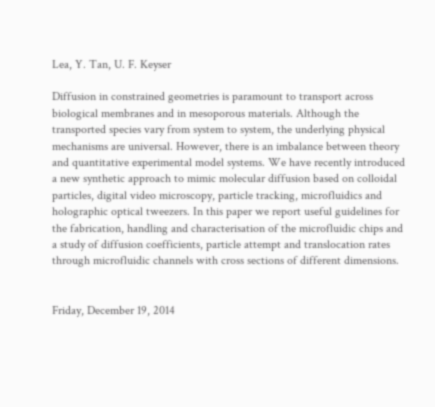Lea, Y. Tan, U. F. Keyser

Diffusion in constrained geometries is paramount to transport across biological membranes and in mesoporous materials. Although the transported species vary from system to system, the underlying physical mechanisms are universal. However, there is an imbalance between theory and quantitative experimental model systems. We have recently introduced a new synthetic approach to mimic molecular diffusion based on colloidal particles, digital video microscopy, particle tracking, microfluidics and holographic optical tweezers. In this paper we report useful guidelines for the fabrication, handling and characterisation of the microfluidic chips and a study of diffusion coefficients, particle attempt and translocation rates through microfluidic channels with cross sections of different dimensions.


Friday, December 19, 2014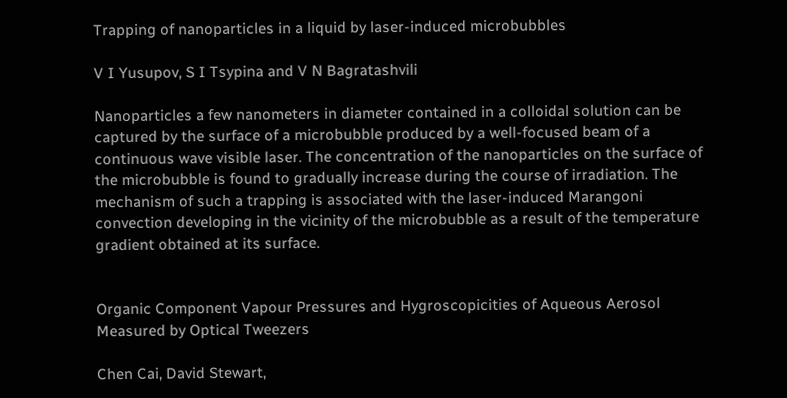Trapping of nanoparticles in a liquid by laser-induced microbubbles

V I Yusupov, S I Tsypina and V N Bagratashvili

Nanoparticles a few nanometers in diameter contained in a colloidal solution can be captured by the surface of a microbubble produced by a well-focused beam of a continuous wave visible laser. The concentration of the nanoparticles on the surface of the microbubble is found to gradually increase during the course of irradiation. The mechanism of such a trapping is associated with the laser-induced Marangoni convection developing in the vicinity of the microbubble as a result of the temperature gradient obtained at its surface.


Organic Component Vapour Pressures and Hygroscopicities of Aqueous Aerosol Measured by Optical Tweezers

Chen Cai, David Stewart,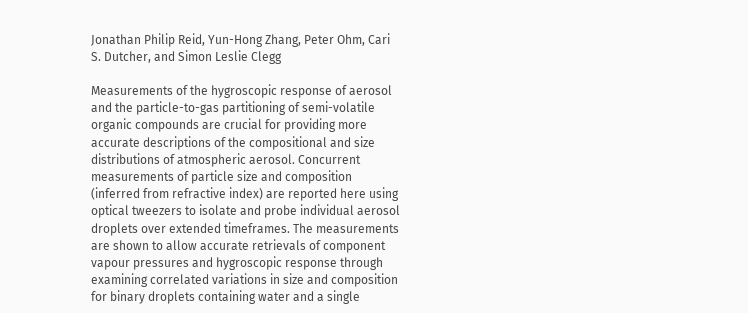Jonathan Philip Reid, Yun-Hong Zhang, Peter Ohm, Cari S. Dutcher, and Simon Leslie Clegg

Measurements of the hygroscopic response of aerosol and the particle-to-gas partitioning of semi-volatile organic compounds are crucial for providing more accurate descriptions of the compositional and size distributions of atmospheric aerosol. Concurrent measurements of particle size and composition (inferred from refractive index) are reported here using optical tweezers to isolate and probe individual aerosol droplets over extended timeframes. The measurements are shown to allow accurate retrievals of component vapour pressures and hygroscopic response through examining correlated variations in size and composition for binary droplets containing water and a single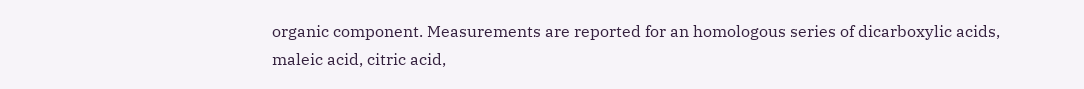organic component. Measurements are reported for an homologous series of dicarboxylic acids, maleic acid, citric acid,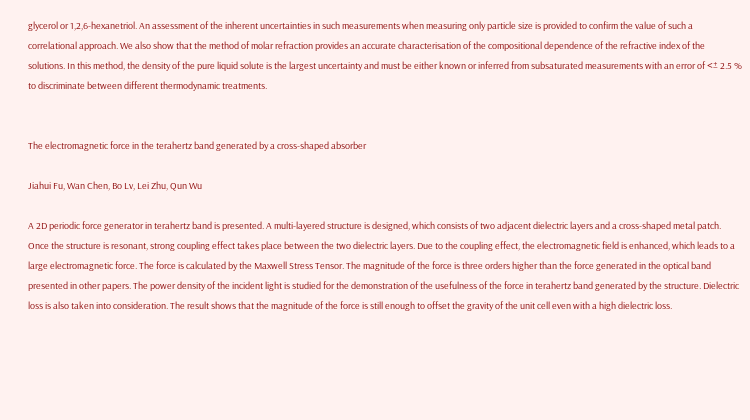glycerol or 1,2,6-hexanetriol. An assessment of the inherent uncertainties in such measurements when measuring only particle size is provided to confirm the value of such a correlational approach. We also show that the method of molar refraction provides an accurate characterisation of the compositional dependence of the refractive index of the solutions. In this method, the density of the pure liquid solute is the largest uncertainty and must be either known or inferred from subsaturated measurements with an error of <± 2.5 % to discriminate between different thermodynamic treatments.


The electromagnetic force in the terahertz band generated by a cross-shaped absorber

Jiahui Fu, Wan Chen, Bo Lv, Lei Zhu, Qun Wu

A 2D periodic force generator in terahertz band is presented. A multi-layered structure is designed, which consists of two adjacent dielectric layers and a cross-shaped metal patch. Once the structure is resonant, strong coupling effect takes place between the two dielectric layers. Due to the coupling effect, the electromagnetic field is enhanced, which leads to a large electromagnetic force. The force is calculated by the Maxwell Stress Tensor. The magnitude of the force is three orders higher than the force generated in the optical band presented in other papers. The power density of the incident light is studied for the demonstration of the usefulness of the force in terahertz band generated by the structure. Dielectric loss is also taken into consideration. The result shows that the magnitude of the force is still enough to offset the gravity of the unit cell even with a high dielectric loss.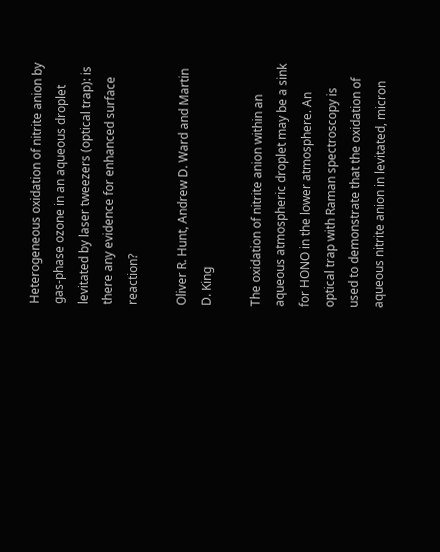Heterogeneous oxidation of nitrite anion by gas-phase ozone in an aqueous droplet levitated by laser tweezers (optical trap): is there any evidence for enhanced surface reaction?

Oliver R. Hunt, Andrew D. Ward and Martin D. King

The oxidation of nitrite anion within an aqueous atmospheric droplet may be a sink for HONO in the lower atmosphere. An optical trap with Raman spectroscopy is used to demonstrate that the oxidation of aqueous nitrite anion in levitated, micron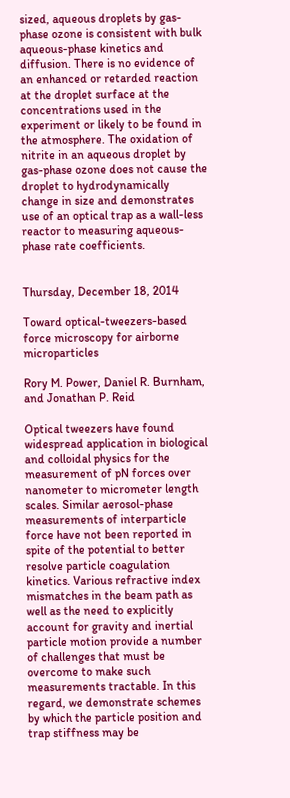sized, aqueous droplets by gas-phase ozone is consistent with bulk aqueous-phase kinetics and diffusion. There is no evidence of an enhanced or retarded reaction at the droplet surface at the concentrations used in the experiment or likely to be found in the atmosphere. The oxidation of nitrite in an aqueous droplet by gas-phase ozone does not cause the droplet to hydrodynamically change in size and demonstrates use of an optical trap as a wall-less reactor to measuring aqueous-phase rate coefficients.


Thursday, December 18, 2014

Toward optical-tweezers-based force microscopy for airborne microparticles

Rory M. Power, Daniel R. Burnham, and Jonathan P. Reid

Optical tweezers have found widespread application in biological and colloidal physics for the measurement of pN forces over nanometer to micrometer length scales. Similar aerosol-phase measurements of interparticle force have not been reported in spite of the potential to better resolve particle coagulation kinetics. Various refractive index mismatches in the beam path as well as the need to explicitly account for gravity and inertial particle motion provide a number of challenges that must be overcome to make such measurements tractable. In this regard, we demonstrate schemes by which the particle position and trap stiffness may be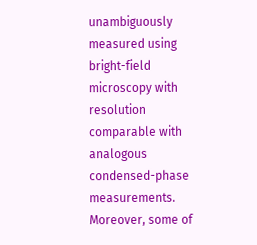unambiguously measured using bright-field microscopy with resolution comparable with analogous condensed-phase measurements. Moreover, some of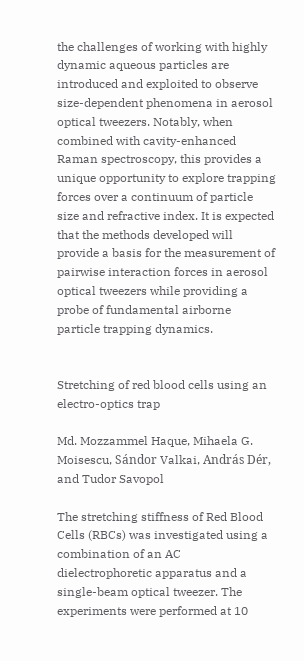the challenges of working with highly dynamic aqueous particles are introduced and exploited to observe size-dependent phenomena in aerosol optical tweezers. Notably, when combined with cavity-enhanced Raman spectroscopy, this provides a unique opportunity to explore trapping forces over a continuum of particle size and refractive index. It is expected that the methods developed will provide a basis for the measurement of pairwise interaction forces in aerosol optical tweezers while providing a probe of fundamental airborne particle trapping dynamics.


Stretching of red blood cells using an electro-optics trap

Md. Mozzammel Haque, Mihaela G. Moisescu, Sándor Valkai, András Dér, and Tudor Savopol

The stretching stiffness of Red Blood Cells (RBCs) was investigated using a combination of an AC dielectrophoretic apparatus and a single-beam optical tweezer. The experiments were performed at 10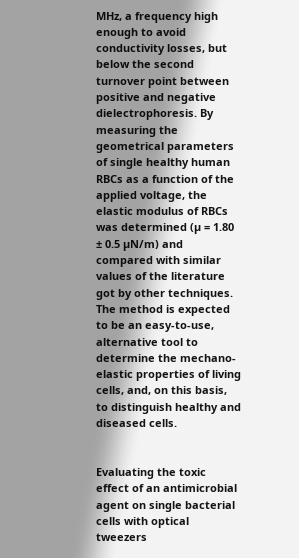MHz, a frequency high enough to avoid conductivity losses, but below the second turnover point between positive and negative dielectrophoresis. By measuring the geometrical parameters of single healthy human RBCs as a function of the applied voltage, the elastic modulus of RBCs was determined (µ = 1.80 ± 0.5 µN/m) and compared with similar values of the literature got by other techniques. The method is expected to be an easy-to-use, alternative tool to determine the mechano-elastic properties of living cells, and, on this basis, to distinguish healthy and diseased cells.


Evaluating the toxic effect of an antimicrobial agent on single bacterial cells with optical tweezers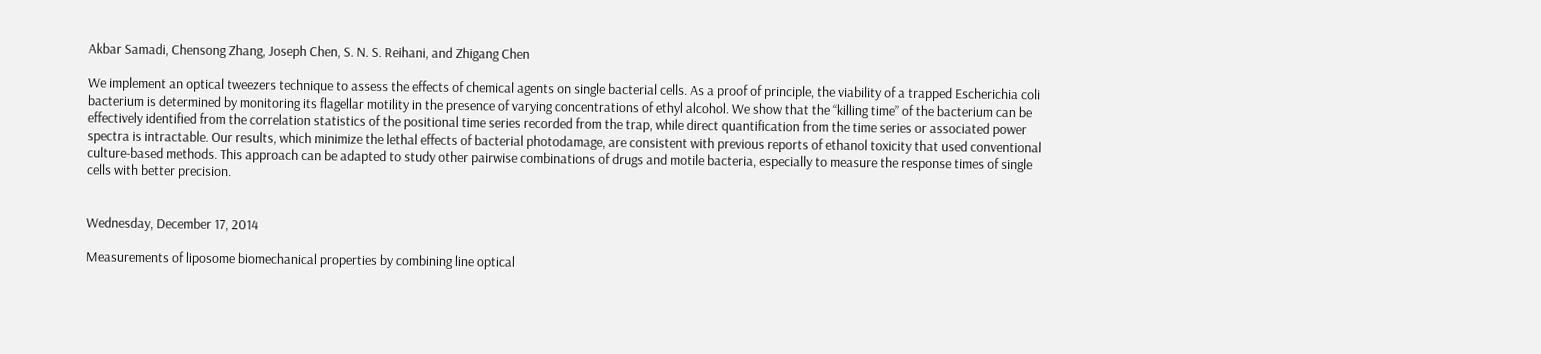Akbar Samadi, Chensong Zhang, Joseph Chen, S. N. S. Reihani, and Zhigang Chen

We implement an optical tweezers technique to assess the effects of chemical agents on single bacterial cells. As a proof of principle, the viability of a trapped Escherichia coli bacterium is determined by monitoring its flagellar motility in the presence of varying concentrations of ethyl alcohol. We show that the “killing time” of the bacterium can be effectively identified from the correlation statistics of the positional time series recorded from the trap, while direct quantification from the time series or associated power spectra is intractable. Our results, which minimize the lethal effects of bacterial photodamage, are consistent with previous reports of ethanol toxicity that used conventional culture-based methods. This approach can be adapted to study other pairwise combinations of drugs and motile bacteria, especially to measure the response times of single cells with better precision.


Wednesday, December 17, 2014

Measurements of liposome biomechanical properties by combining line optical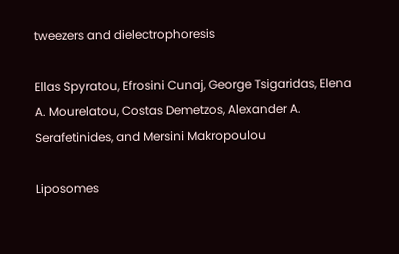tweezers and dielectrophoresis

Ellas Spyratou, Efrosini Cunaj, George Tsigaridas, Elena A. Mourelatou, Costas Demetzos, Alexander A. Serafetinides, and Mersini Makropoulou

Liposomes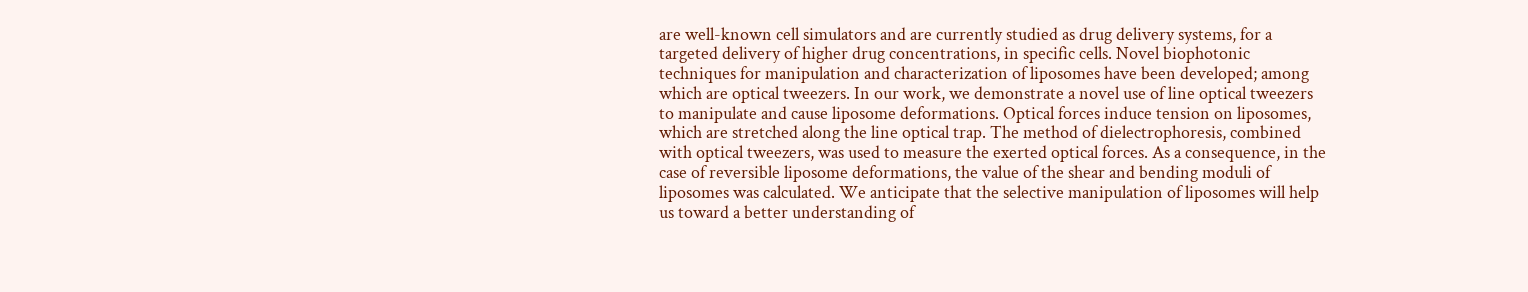are well-known cell simulators and are currently studied as drug delivery systems, for a targeted delivery of higher drug concentrations, in specific cells. Novel biophotonic techniques for manipulation and characterization of liposomes have been developed; among which are optical tweezers. In our work, we demonstrate a novel use of line optical tweezers to manipulate and cause liposome deformations. Optical forces induce tension on liposomes, which are stretched along the line optical trap. The method of dielectrophoresis, combined with optical tweezers, was used to measure the exerted optical forces. As a consequence, in the case of reversible liposome deformations, the value of the shear and bending moduli of liposomes was calculated. We anticipate that the selective manipulation of liposomes will help us toward a better understanding of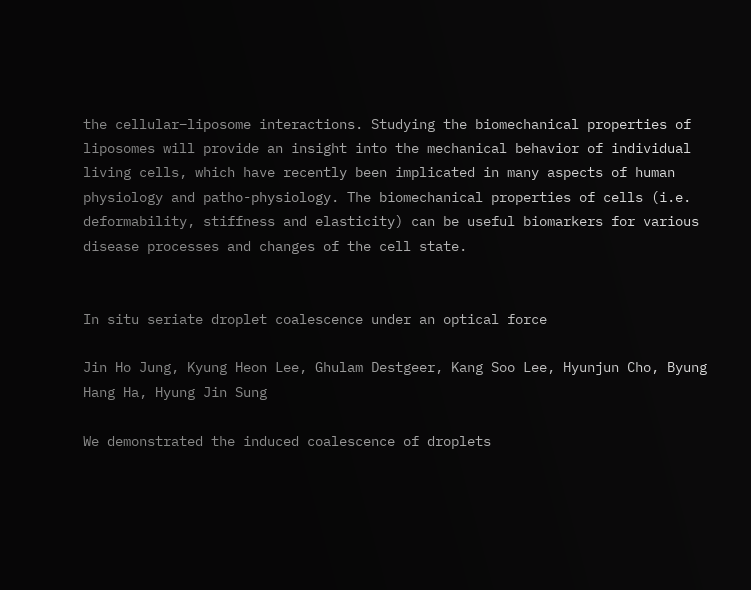the cellular–liposome interactions. Studying the biomechanical properties of liposomes will provide an insight into the mechanical behavior of individual living cells, which have recently been implicated in many aspects of human physiology and patho-physiology. The biomechanical properties of cells (i.e. deformability, stiffness and elasticity) can be useful biomarkers for various disease processes and changes of the cell state.


In situ seriate droplet coalescence under an optical force

Jin Ho Jung, Kyung Heon Lee, Ghulam Destgeer, Kang Soo Lee, Hyunjun Cho, Byung Hang Ha, Hyung Jin Sung

We demonstrated the induced coalescence of droplets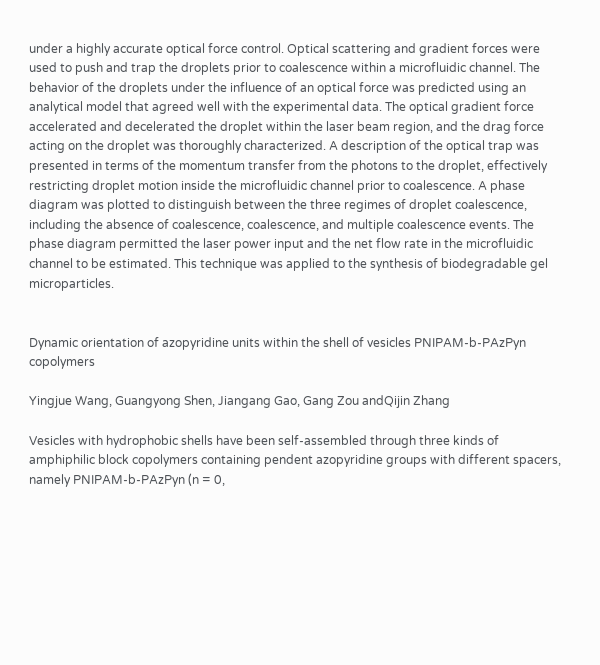under a highly accurate optical force control. Optical scattering and gradient forces were used to push and trap the droplets prior to coalescence within a microfluidic channel. The behavior of the droplets under the influence of an optical force was predicted using an analytical model that agreed well with the experimental data. The optical gradient force accelerated and decelerated the droplet within the laser beam region, and the drag force acting on the droplet was thoroughly characterized. A description of the optical trap was presented in terms of the momentum transfer from the photons to the droplet, effectively restricting droplet motion inside the microfluidic channel prior to coalescence. A phase diagram was plotted to distinguish between the three regimes of droplet coalescence, including the absence of coalescence, coalescence, and multiple coalescence events. The phase diagram permitted the laser power input and the net flow rate in the microfluidic channel to be estimated. This technique was applied to the synthesis of biodegradable gel microparticles.


Dynamic orientation of azopyridine units within the shell of vesicles PNIPAM-b-PAzPyn copolymers

Yingjue Wang, Guangyong Shen, Jiangang Gao, Gang Zou andQijin Zhang

Vesicles with hydrophobic shells have been self-assembled through three kinds of amphiphilic block copolymers containing pendent azopyridine groups with different spacers, namely PNIPAM-b-PAzPyn (n = 0,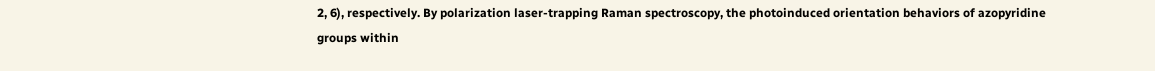2, 6), respectively. By polarization laser-trapping Raman spectroscopy, the photoinduced orientation behaviors of azopyridine groups within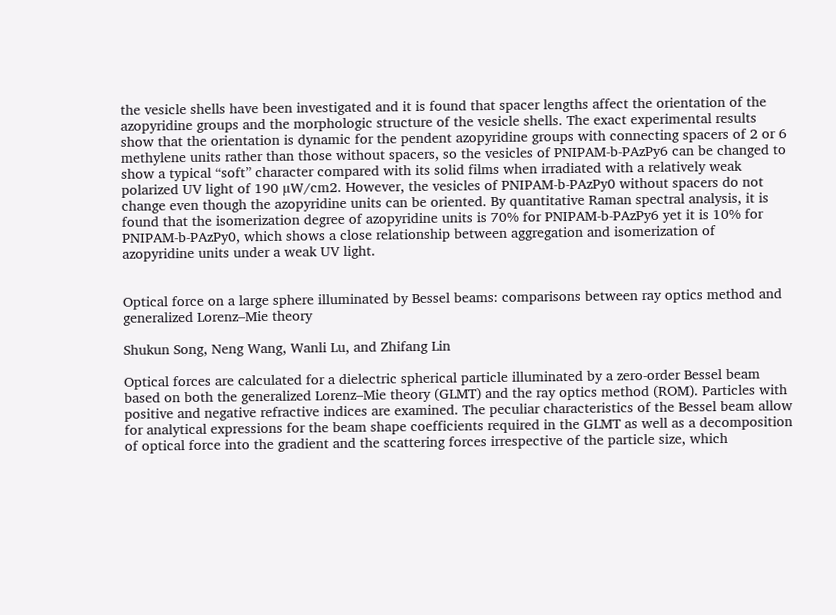the vesicle shells have been investigated and it is found that spacer lengths affect the orientation of the azopyridine groups and the morphologic structure of the vesicle shells. The exact experimental results show that the orientation is dynamic for the pendent azopyridine groups with connecting spacers of 2 or 6 methylene units rather than those without spacers, so the vesicles of PNIPAM-b-PAzPy6 can be changed to show a typical “soft” character compared with its solid films when irradiated with a relatively weak polarized UV light of 190 µW/cm2. However, the vesicles of PNIPAM-b-PAzPy0 without spacers do not change even though the azopyridine units can be oriented. By quantitative Raman spectral analysis, it is found that the isomerization degree of azopyridine units is 70% for PNIPAM-b-PAzPy6 yet it is 10% for PNIPAM-b-PAzPy0, which shows a close relationship between aggregation and isomerization of azopyridine units under a weak UV light.


Optical force on a large sphere illuminated by Bessel beams: comparisons between ray optics method and generalized Lorenz–Mie theory

Shukun Song, Neng Wang, Wanli Lu, and Zhifang Lin

Optical forces are calculated for a dielectric spherical particle illuminated by a zero-order Bessel beam based on both the generalized Lorenz–Mie theory (GLMT) and the ray optics method (ROM). Particles with positive and negative refractive indices are examined. The peculiar characteristics of the Bessel beam allow for analytical expressions for the beam shape coefficients required in the GLMT as well as a decomposition of optical force into the gradient and the scattering forces irrespective of the particle size, which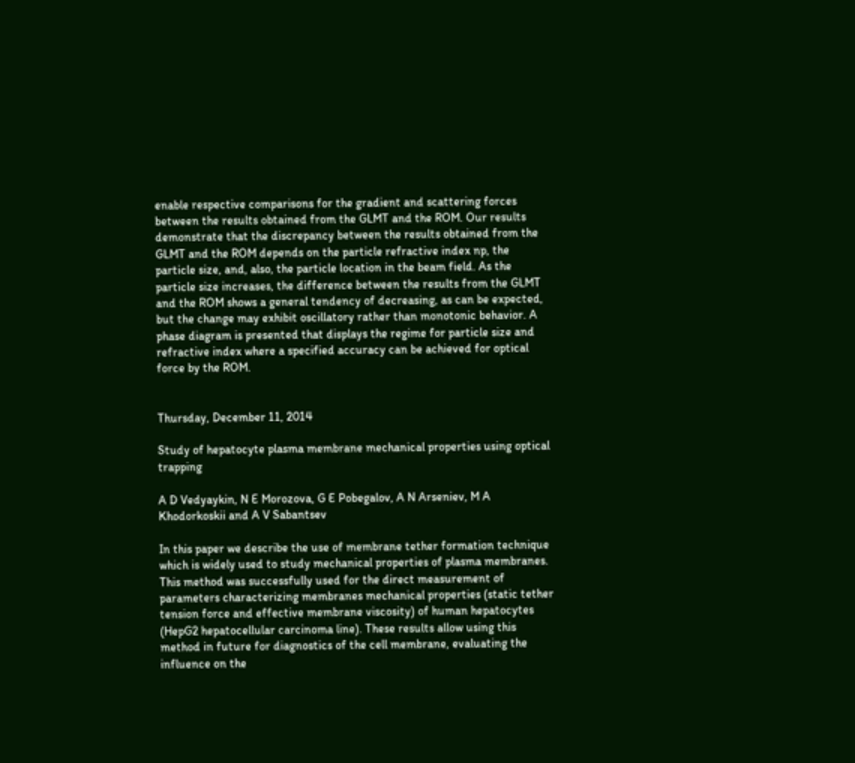enable respective comparisons for the gradient and scattering forces between the results obtained from the GLMT and the ROM. Our results demonstrate that the discrepancy between the results obtained from the GLMT and the ROM depends on the particle refractive index np, the particle size, and, also, the particle location in the beam field. As the particle size increases, the difference between the results from the GLMT and the ROM shows a general tendency of decreasing, as can be expected, but the change may exhibit oscillatory rather than monotonic behavior. A phase diagram is presented that displays the regime for particle size and refractive index where a specified accuracy can be achieved for optical force by the ROM.


Thursday, December 11, 2014

Study of hepatocyte plasma membrane mechanical properties using optical trapping

A D Vedyaykin, N E Morozova, G E Pobegalov, A N Arseniev, M A Khodorkoskii and A V Sabantsev

In this paper we describe the use of membrane tether formation technique which is widely used to study mechanical properties of plasma membranes. This method was successfully used for the direct measurement of parameters characterizing membranes mechanical properties (static tether tension force and effective membrane viscosity) of human hepatocytes (HepG2 hepatocellular carcinoma line). These results allow using this method in future for diagnostics of the cell membrane, evaluating the influence on the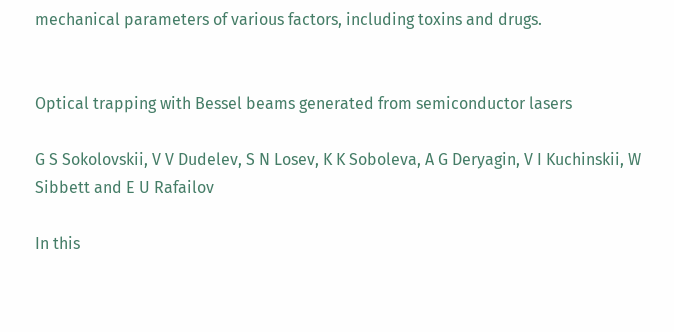mechanical parameters of various factors, including toxins and drugs.


Optical trapping with Bessel beams generated from semiconductor lasers

G S Sokolovskii, V V Dudelev, S N Losev, K K Soboleva, A G Deryagin, V I Kuchinskii, W Sibbett and E U Rafailov

In this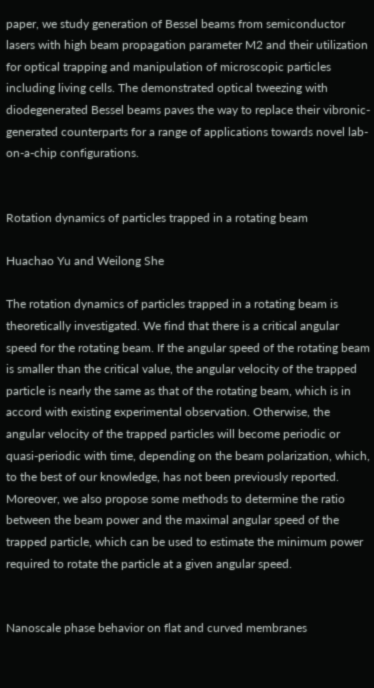paper, we study generation of Bessel beams from semiconductor lasers with high beam propagation parameter M2 and their utilization for optical trapping and manipulation of microscopic particles including living cells. The demonstrated optical tweezing with diodegenerated Bessel beams paves the way to replace their vibronic-generated counterparts for a range of applications towards novel lab-on-a-chip configurations.


Rotation dynamics of particles trapped in a rotating beam

Huachao Yu and Weilong She

The rotation dynamics of particles trapped in a rotating beam is theoretically investigated. We find that there is a critical angular speed for the rotating beam. If the angular speed of the rotating beam is smaller than the critical value, the angular velocity of the trapped particle is nearly the same as that of the rotating beam, which is in accord with existing experimental observation. Otherwise, the angular velocity of the trapped particles will become periodic or quasi-periodic with time, depending on the beam polarization, which, to the best of our knowledge, has not been previously reported. Moreover, we also propose some methods to determine the ratio between the beam power and the maximal angular speed of the trapped particle, which can be used to estimate the minimum power required to rotate the particle at a given angular speed.


Nanoscale phase behavior on flat and curved membranes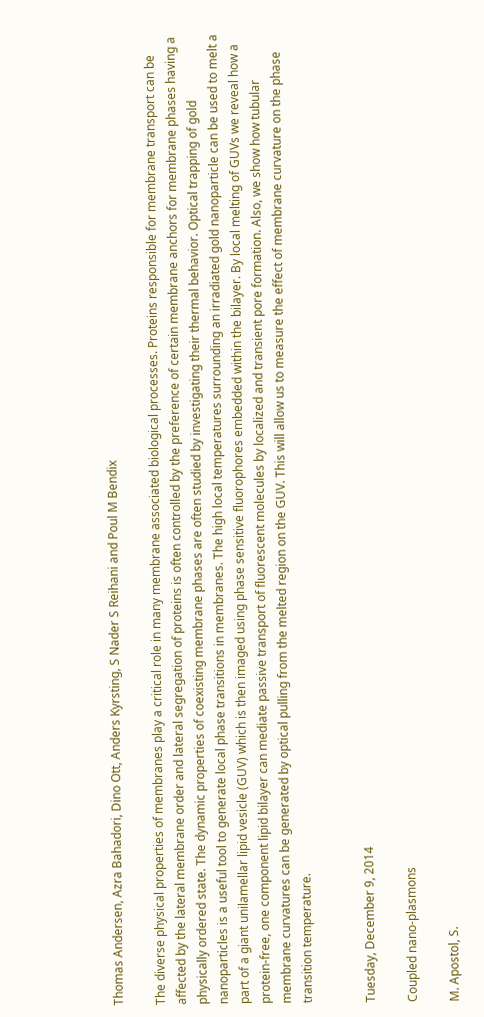Thomas Andersen, Azra Bahadori, Dino Ott, Anders Kyrsting, S Nader S Reihani and Poul M Bendix

The diverse physical properties of membranes play a critical role in many membrane associated biological processes. Proteins responsible for membrane transport can be affected by the lateral membrane order and lateral segregation of proteins is often controlled by the preference of certain membrane anchors for membrane phases having a physically ordered state. The dynamic properties of coexisting membrane phases are often studied by investigating their thermal behavior. Optical trapping of gold nanoparticles is a useful tool to generate local phase transitions in membranes. The high local temperatures surrounding an irradiated gold nanoparticle can be used to melt a part of a giant unilamellar lipid vesicle (GUV) which is then imaged using phase sensitive fluorophores embedded within the bilayer. By local melting of GUVs we reveal how a protein-free, one component lipid bilayer can mediate passive transport of fluorescent molecules by localized and transient pore formation. Also, we show how tubular membrane curvatures can be generated by optical pulling from the melted region on the GUV. This will allow us to measure the effect of membrane curvature on the phase transition temperature.


Tuesday, December 9, 2014

Coupled nano-plasmons

M. Apostol, S.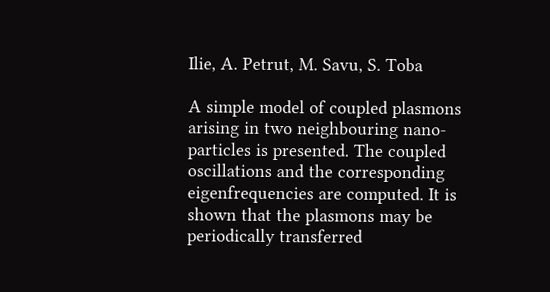Ilie, A. Petrut, M. Savu, S. Toba

A simple model of coupled plasmons arising in two neighbouring nano-particles is presented. The coupled oscillations and the corresponding eigenfrequencies are computed. It is shown that the plasmons may be periodically transferred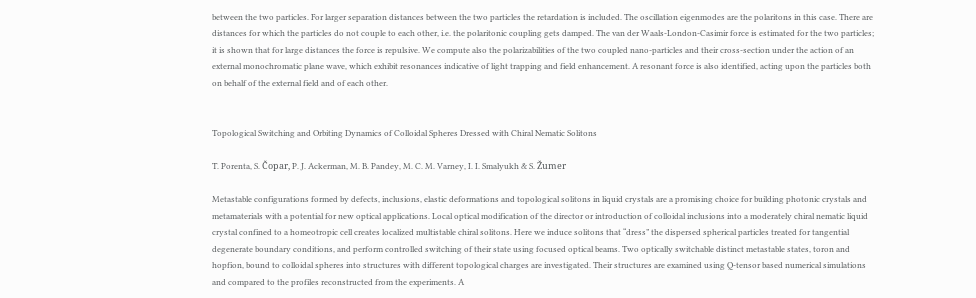between the two particles. For larger separation distances between the two particles the retardation is included. The oscillation eigenmodes are the polaritons in this case. There are distances for which the particles do not couple to each other, i.e. the polaritonic coupling gets damped. The van der Waals-London-Casimir force is estimated for the two particles; it is shown that for large distances the force is repulsive. We compute also the polarizabilities of the two coupled nano-particles and their cross-section under the action of an external monochromatic plane wave, which exhibit resonances indicative of light trapping and field enhancement. A resonant force is also identified, acting upon the particles both on behalf of the external field and of each other.


Topological Switching and Orbiting Dynamics of Colloidal Spheres Dressed with Chiral Nematic Solitons

T. Porenta, S. Čopar, P. J. Ackerman, M. B. Pandey, M. C. M. Varney, I. I. Smalyukh & S. Žumer

Metastable configurations formed by defects, inclusions, elastic deformations and topological solitons in liquid crystals are a promising choice for building photonic crystals and metamaterials with a potential for new optical applications. Local optical modification of the director or introduction of colloidal inclusions into a moderately chiral nematic liquid crystal confined to a homeotropic cell creates localized multistable chiral solitons. Here we induce solitons that “dress” the dispersed spherical particles treated for tangential degenerate boundary conditions, and perform controlled switching of their state using focused optical beams. Two optically switchable distinct metastable states, toron and hopfion, bound to colloidal spheres into structures with different topological charges are investigated. Their structures are examined using Q-tensor based numerical simulations and compared to the profiles reconstructed from the experiments. A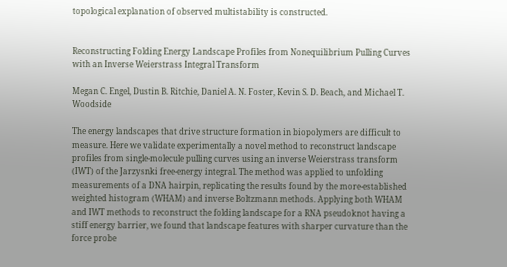topological explanation of observed multistability is constructed.


Reconstructing Folding Energy Landscape Profiles from Nonequilibrium Pulling Curves with an Inverse Weierstrass Integral Transform

Megan C. Engel, Dustin B. Ritchie, Daniel A. N. Foster, Kevin S. D. Beach, and Michael T. Woodside

The energy landscapes that drive structure formation in biopolymers are difficult to measure. Here we validate experimentally a novel method to reconstruct landscape profiles from single-molecule pulling curves using an inverse Weierstrass transform (IWT) of the Jarzysnki free-energy integral. The method was applied to unfolding measurements of a DNA hairpin, replicating the results found by the more-established weighted histogram (WHAM) and inverse Boltzmann methods. Applying both WHAM and IWT methods to reconstruct the folding landscape for a RNA pseudoknot having a stiff energy barrier, we found that landscape features with sharper curvature than the force probe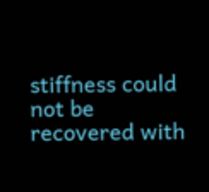stiffness could not be recovered with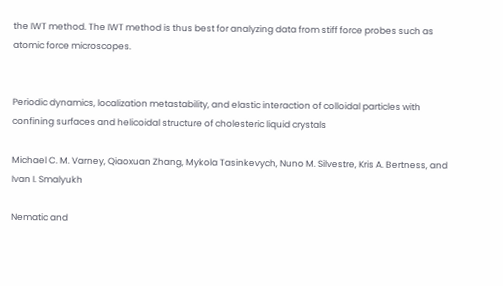the IWT method. The IWT method is thus best for analyzing data from stiff force probes such as atomic force microscopes.


Periodic dynamics, localization metastability, and elastic interaction of colloidal particles with confining surfaces and helicoidal structure of cholesteric liquid crystals

Michael C. M. Varney, Qiaoxuan Zhang, Mykola Tasinkevych, Nuno M. Silvestre, Kris A. Bertness, and Ivan I. Smalyukh

Nematic and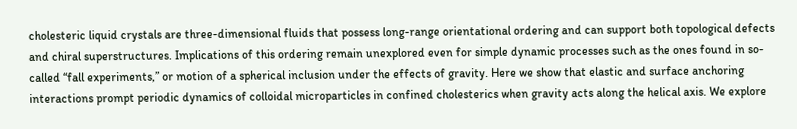cholesteric liquid crystals are three-dimensional fluids that possess long-range orientational ordering and can support both topological defects and chiral superstructures. Implications of this ordering remain unexplored even for simple dynamic processes such as the ones found in so-called “fall experiments,” or motion of a spherical inclusion under the effects of gravity. Here we show that elastic and surface anchoring interactions prompt periodic dynamics of colloidal microparticles in confined cholesterics when gravity acts along the helical axis. We explore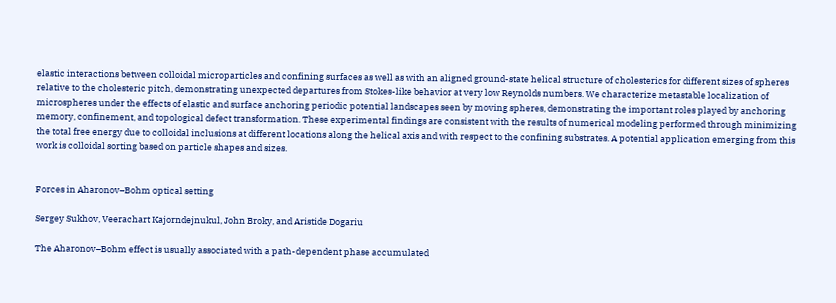elastic interactions between colloidal microparticles and confining surfaces as well as with an aligned ground-state helical structure of cholesterics for different sizes of spheres relative to the cholesteric pitch, demonstrating unexpected departures from Stokes-like behavior at very low Reynolds numbers. We characterize metastable localization of microspheres under the effects of elastic and surface anchoring periodic potential landscapes seen by moving spheres, demonstrating the important roles played by anchoring memory, confinement, and topological defect transformation. These experimental findings are consistent with the results of numerical modeling performed through minimizing the total free energy due to colloidal inclusions at different locations along the helical axis and with respect to the confining substrates. A potential application emerging from this work is colloidal sorting based on particle shapes and sizes.


Forces in Aharonov–Bohm optical setting

Sergey Sukhov, Veerachart Kajorndejnukul, John Broky, and Aristide Dogariu

The Aharonov–Bohm effect is usually associated with a path-dependent phase accumulated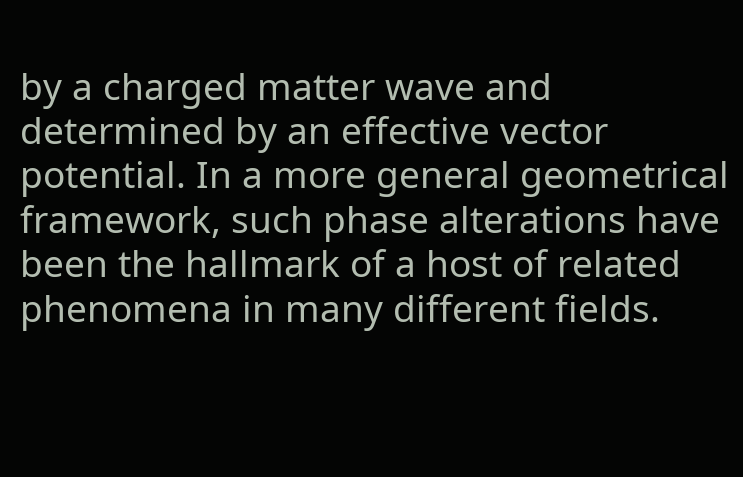by a charged matter wave and determined by an effective vector potential. In a more general geometrical framework, such phase alterations have been the hallmark of a host of related phenomena in many different fields.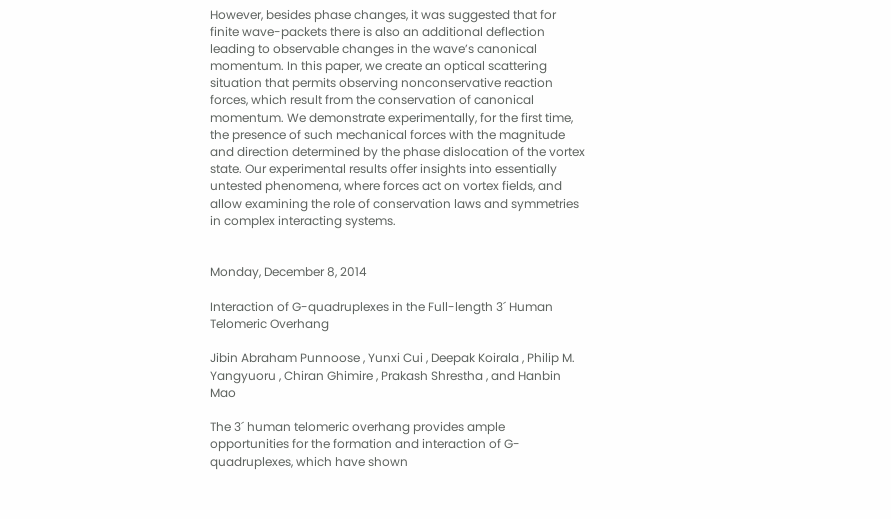However, besides phase changes, it was suggested that for finite wave-packets there is also an additional deflection leading to observable changes in the wave’s canonical momentum. In this paper, we create an optical scattering situation that permits observing nonconservative reaction forces, which result from the conservation of canonical momentum. We demonstrate experimentally, for the first time, the presence of such mechanical forces with the magnitude and direction determined by the phase dislocation of the vortex state. Our experimental results offer insights into essentially untested phenomena, where forces act on vortex fields, and allow examining the role of conservation laws and symmetries in complex interacting systems.


Monday, December 8, 2014

Interaction of G-quadruplexes in the Full-length 3´ Human Telomeric Overhang

Jibin Abraham Punnoose , Yunxi Cui , Deepak Koirala , Philip M. Yangyuoru , Chiran Ghimire , Prakash Shrestha , and Hanbin Mao

The 3´ human telomeric overhang provides ample opportunities for the formation and interaction of G-quadruplexes, which have shown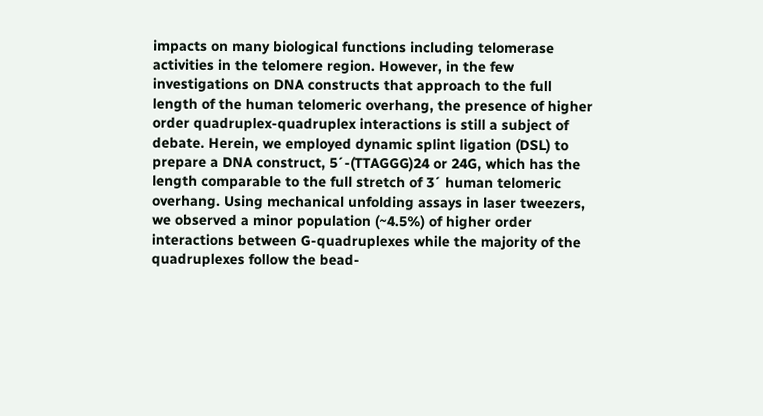impacts on many biological functions including telomerase activities in the telomere region. However, in the few investigations on DNA constructs that approach to the full length of the human telomeric overhang, the presence of higher order quadruplex-quadruplex interactions is still a subject of debate. Herein, we employed dynamic splint ligation (DSL) to prepare a DNA construct, 5´-(TTAGGG)24 or 24G, which has the length comparable to the full stretch of 3´ human telomeric overhang. Using mechanical unfolding assays in laser tweezers, we observed a minor population (~4.5%) of higher order interactions between G-quadruplexes while the majority of the quadruplexes follow the bead-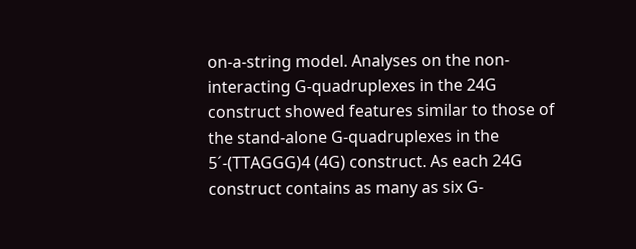on-a-string model. Analyses on the non-interacting G-quadruplexes in the 24G construct showed features similar to those of the stand-alone G-quadruplexes in the 5´-(TTAGGG)4 (4G) construct. As each 24G construct contains as many as six G-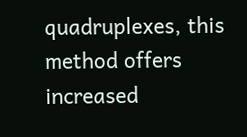quadruplexes, this method offers increased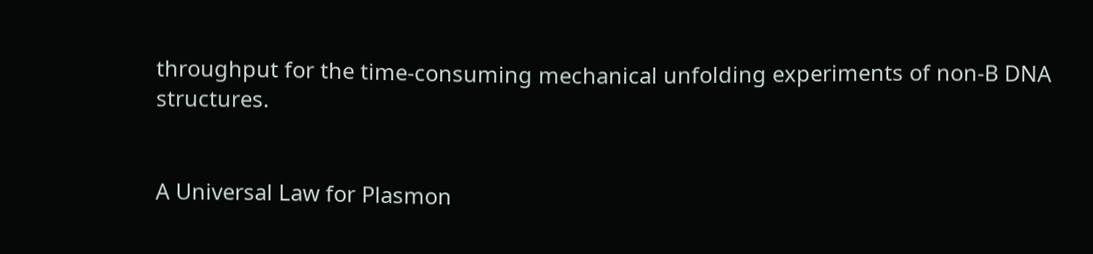throughput for the time-consuming mechanical unfolding experiments of non-B DNA structures.


A Universal Law for Plasmon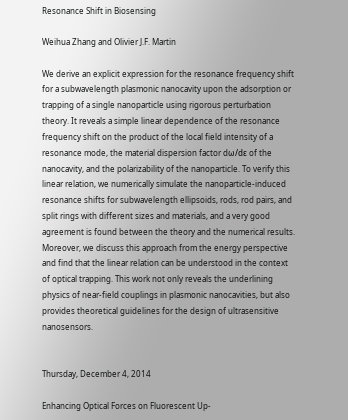Resonance Shift in Biosensing

Weihua Zhang and Olivier J.F. Martin

We derive an explicit expression for the resonance frequency shift for a subwavelength plasmonic nanocavity upon the adsorption or trapping of a single nanoparticle using rigorous perturbation theory. It reveals a simple linear dependence of the resonance frequency shift on the product of the local field intensity of a resonance mode, the material dispersion factor dω/dε of the nanocavity, and the polarizability of the nanoparticle. To verify this linear relation, we numerically simulate the nanoparticle-induced resonance shifts for subwavelength ellipsoids, rods, rod pairs, and split rings with different sizes and materials, and a very good agreement is found between the theory and the numerical results. Moreover, we discuss this approach from the energy perspective and find that the linear relation can be understood in the context of optical trapping. This work not only reveals the underlining physics of near-field couplings in plasmonic nanocavities, but also provides theoretical guidelines for the design of ultrasensitive nanosensors.


Thursday, December 4, 2014

Enhancing Optical Forces on Fluorescent Up-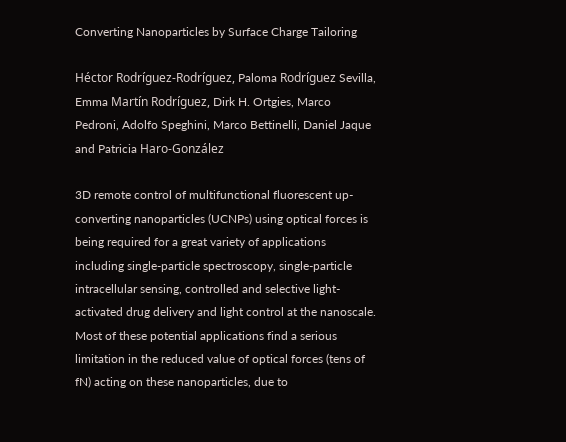Converting Nanoparticles by Surface Charge Tailoring

Héctor Rodríguez-Rodríguez, Paloma Rodríguez Sevilla, Emma Martín Rodríguez, Dirk H. Ortgies, Marco Pedroni, Adolfo Speghini, Marco Bettinelli, Daniel Jaque and Patricia Haro-González

3D remote control of multifunctional fluorescent up-converting nanoparticles (UCNPs) using optical forces is being required for a great variety of applications including single-particle spectroscopy, single-particle intracellular sensing, controlled and selective light-activated drug delivery and light control at the nanoscale. Most of these potential applications find a serious limitation in the reduced value of optical forces (tens of fN) acting on these nanoparticles, due to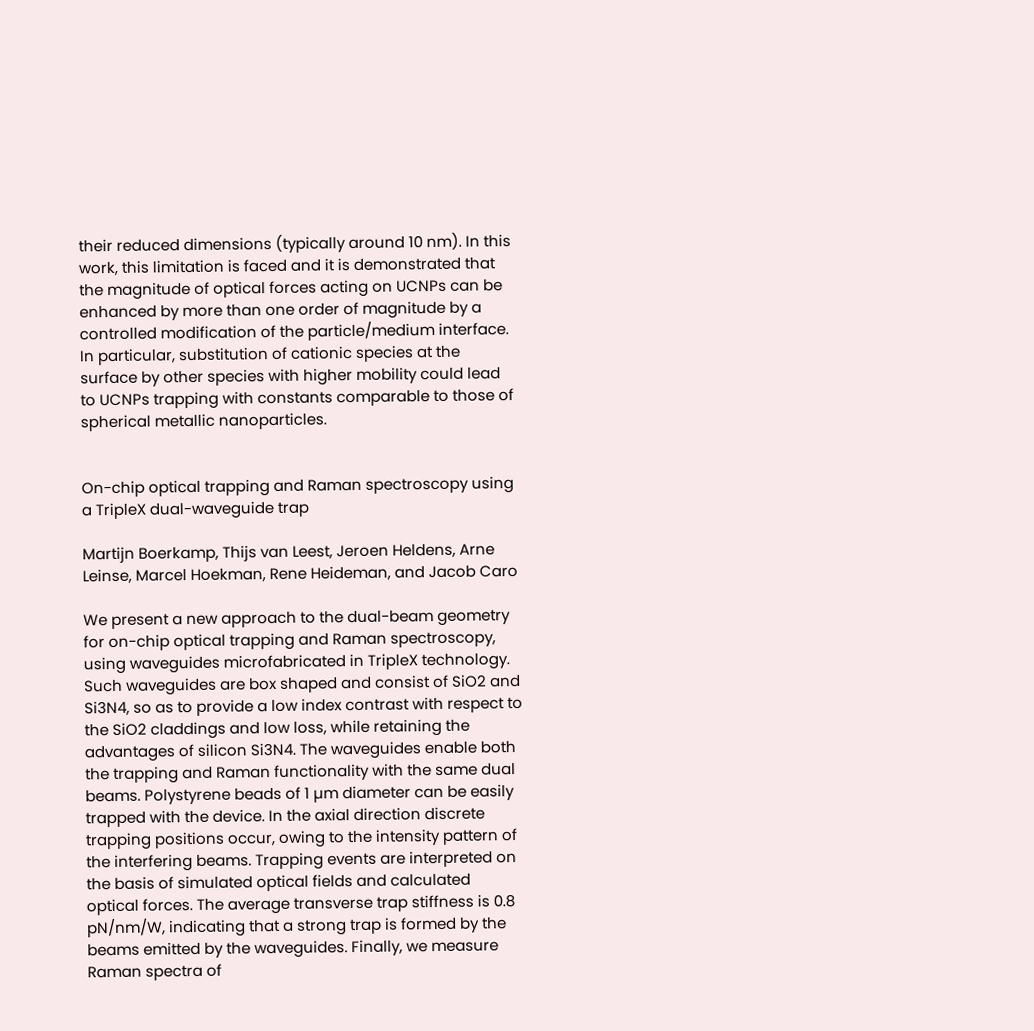their reduced dimensions (typically around 10 nm). In this work, this limitation is faced and it is demonstrated that the magnitude of optical forces acting on UCNPs can be enhanced by more than one order of magnitude by a controlled modification of the particle/medium interface. In particular, substitution of cationic species at the surface by other species with higher mobility could lead to UCNPs trapping with constants comparable to those of spherical metallic nanoparticles.


On-chip optical trapping and Raman spectroscopy using a TripleX dual-waveguide trap

Martijn Boerkamp, Thijs van Leest, Jeroen Heldens, Arne Leinse, Marcel Hoekman, Rene Heideman, and Jacob Caro

We present a new approach to the dual-beam geometry for on-chip optical trapping and Raman spectroscopy, using waveguides microfabricated in TripleX technology. Such waveguides are box shaped and consist of SiO2 and Si3N4, so as to provide a low index contrast with respect to the SiO2 claddings and low loss, while retaining the advantages of silicon Si3N4. The waveguides enable both the trapping and Raman functionality with the same dual beams. Polystyrene beads of 1 µm diameter can be easily trapped with the device. In the axial direction discrete trapping positions occur, owing to the intensity pattern of the interfering beams. Trapping events are interpreted on the basis of simulated optical fields and calculated optical forces. The average transverse trap stiffness is 0.8 pN/nm/W, indicating that a strong trap is formed by the beams emitted by the waveguides. Finally, we measure Raman spectra of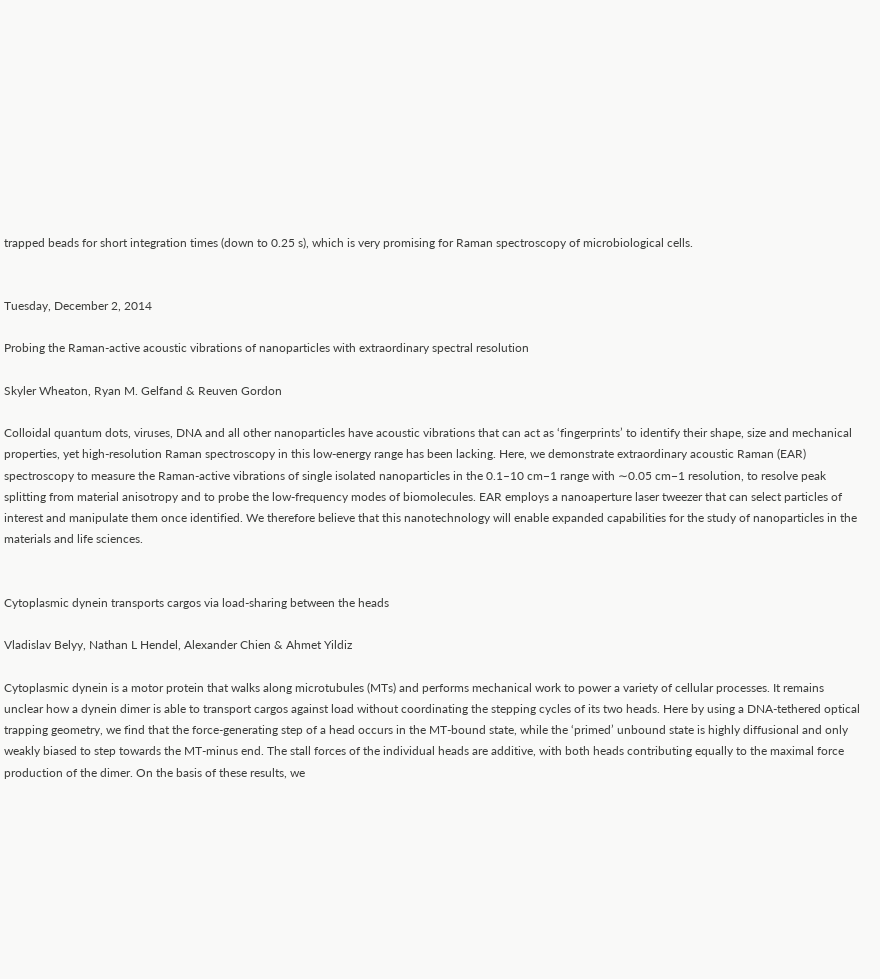trapped beads for short integration times (down to 0.25 s), which is very promising for Raman spectroscopy of microbiological cells.


Tuesday, December 2, 2014

Probing the Raman-active acoustic vibrations of nanoparticles with extraordinary spectral resolution

Skyler Wheaton, Ryan M. Gelfand & Reuven Gordon

Colloidal quantum dots, viruses, DNA and all other nanoparticles have acoustic vibrations that can act as ‘fingerprints’ to identify their shape, size and mechanical properties, yet high-resolution Raman spectroscopy in this low-energy range has been lacking. Here, we demonstrate extraordinary acoustic Raman (EAR) spectroscopy to measure the Raman-active vibrations of single isolated nanoparticles in the 0.1–10 cm−1 range with ∼0.05 cm−1 resolution, to resolve peak splitting from material anisotropy and to probe the low-frequency modes of biomolecules. EAR employs a nanoaperture laser tweezer that can select particles of interest and manipulate them once identified. We therefore believe that this nanotechnology will enable expanded capabilities for the study of nanoparticles in the materials and life sciences.


Cytoplasmic dynein transports cargos via load-sharing between the heads

Vladislav Belyy, Nathan L Hendel, Alexander Chien & Ahmet Yildiz

Cytoplasmic dynein is a motor protein that walks along microtubules (MTs) and performs mechanical work to power a variety of cellular processes. It remains unclear how a dynein dimer is able to transport cargos against load without coordinating the stepping cycles of its two heads. Here by using a DNA-tethered optical trapping geometry, we find that the force-generating step of a head occurs in the MT-bound state, while the ‘primed’ unbound state is highly diffusional and only weakly biased to step towards the MT-minus end. The stall forces of the individual heads are additive, with both heads contributing equally to the maximal force production of the dimer. On the basis of these results, we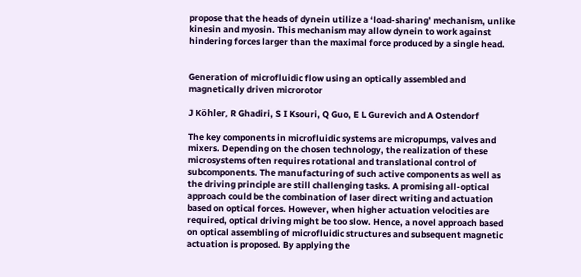propose that the heads of dynein utilize a ‘load-sharing’ mechanism, unlike kinesin and myosin. This mechanism may allow dynein to work against hindering forces larger than the maximal force produced by a single head.


Generation of microfluidic flow using an optically assembled and magnetically driven microrotor

J Köhler, R Ghadiri, S I Ksouri, Q Guo, E L Gurevich and A Ostendorf

The key components in microfluidic systems are micropumps, valves and mixers. Depending on the chosen technology, the realization of these microsystems often requires rotational and translational control of subcomponents. The manufacturing of such active components as well as the driving principle are still challenging tasks. A promising all-optical approach could be the combination of laser direct writing and actuation based on optical forces. However, when higher actuation velocities are required, optical driving might be too slow. Hence, a novel approach based on optical assembling of microfluidic structures and subsequent magnetic actuation is proposed. By applying the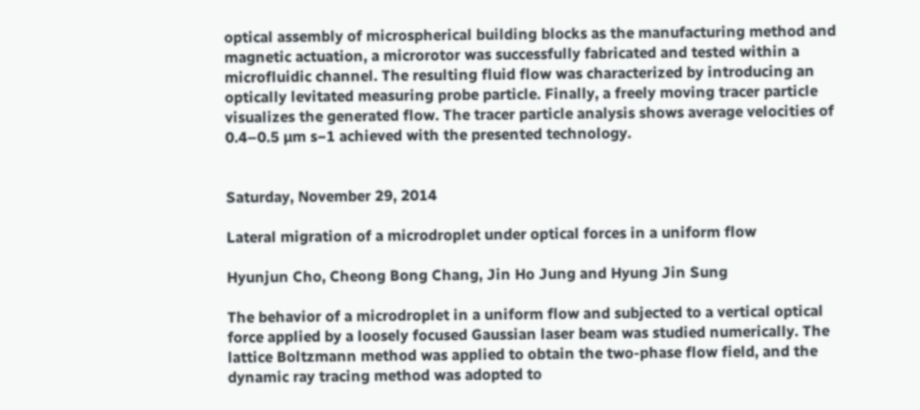optical assembly of microspherical building blocks as the manufacturing method and magnetic actuation, a microrotor was successfully fabricated and tested within a microfluidic channel. The resulting fluid flow was characterized by introducing an optically levitated measuring probe particle. Finally, a freely moving tracer particle visualizes the generated flow. The tracer particle analysis shows average velocities of 0.4–0.5 µm s−1 achieved with the presented technology.


Saturday, November 29, 2014

Lateral migration of a microdroplet under optical forces in a uniform flow

Hyunjun Cho, Cheong Bong Chang, Jin Ho Jung and Hyung Jin Sung

The behavior of a microdroplet in a uniform flow and subjected to a vertical optical force applied by a loosely focused Gaussian laser beam was studied numerically. The lattice Boltzmann method was applied to obtain the two-phase flow field, and the dynamic ray tracing method was adopted to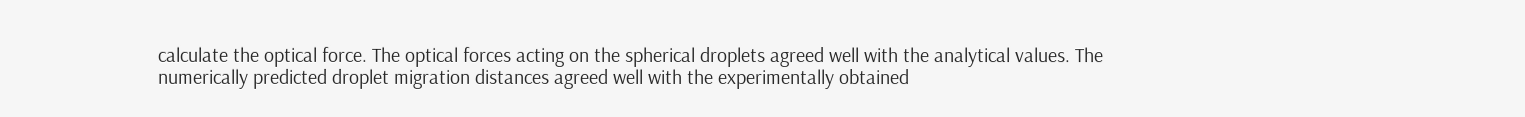calculate the optical force. The optical forces acting on the spherical droplets agreed well with the analytical values. The numerically predicted droplet migration distances agreed well with the experimentally obtained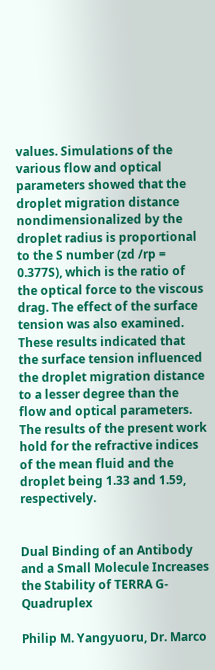values. Simulations of the various flow and optical parameters showed that the droplet migration distance nondimensionalized by the droplet radius is proportional to the S number (zd /rp = 0.377S), which is the ratio of the optical force to the viscous drag. The effect of the surface tension was also examined. These results indicated that the surface tension influenced the droplet migration distance to a lesser degree than the flow and optical parameters. The results of the present work hold for the refractive indices of the mean fluid and the droplet being 1.33 and 1.59, respectively.


Dual Binding of an Antibody and a Small Molecule Increases the Stability of TERRA G-Quadruplex

Philip M. Yangyuoru, Dr. Marco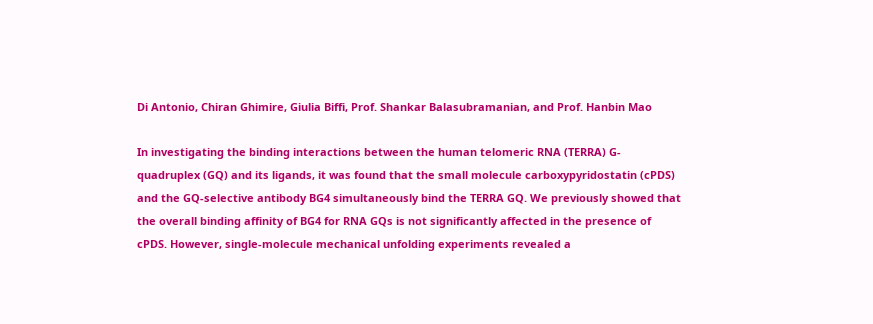Di Antonio, Chiran Ghimire, Giulia Biffi, Prof. Shankar Balasubramanian, and Prof. Hanbin Mao

In investigating the binding interactions between the human telomeric RNA (TERRA) G-quadruplex (GQ) and its ligands, it was found that the small molecule carboxypyridostatin (cPDS) and the GQ-selective antibody BG4 simultaneously bind the TERRA GQ. We previously showed that the overall binding affinity of BG4 for RNA GQs is not significantly affected in the presence of cPDS. However, single-molecule mechanical unfolding experiments revealed a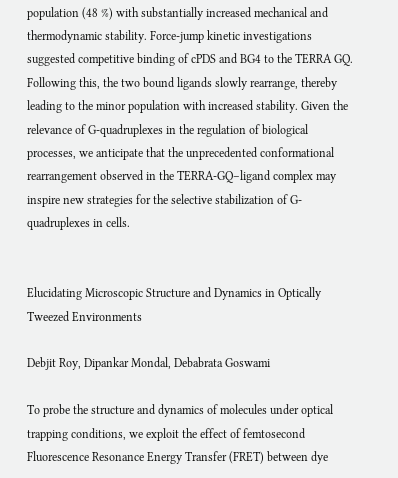population (48 %) with substantially increased mechanical and thermodynamic stability. Force-jump kinetic investigations suggested competitive binding of cPDS and BG4 to the TERRA GQ. Following this, the two bound ligands slowly rearrange, thereby leading to the minor population with increased stability. Given the relevance of G-quadruplexes in the regulation of biological processes, we anticipate that the unprecedented conformational rearrangement observed in the TERRA-GQ–ligand complex may inspire new strategies for the selective stabilization of G-quadruplexes in cells.


Elucidating Microscopic Structure and Dynamics in Optically Tweezed Environments

Debjit Roy, Dipankar Mondal, Debabrata Goswami

To probe the structure and dynamics of molecules under optical trapping conditions, we exploit the effect of femtosecond Fluorescence Resonance Energy Transfer (FRET) between dye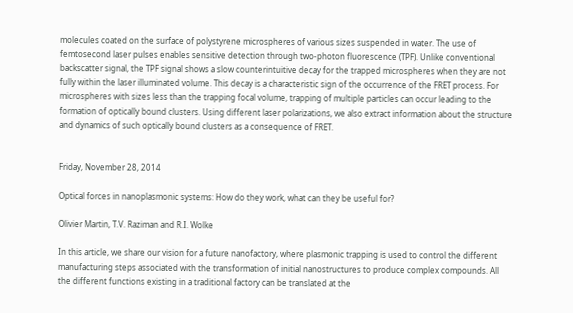molecules coated on the surface of polystyrene microspheres of various sizes suspended in water. The use of femtosecond laser pulses enables sensitive detection through two-photon fluorescence (TPF). Unlike conventional backscatter signal, the TPF signal shows a slow counterintuitive decay for the trapped microspheres when they are not fully within the laser illuminated volume. This decay is a characteristic sign of the occurrence of the FRET process. For microspheres with sizes less than the trapping focal volume, trapping of multiple particles can occur leading to the formation of optically bound clusters. Using different laser polarizations, we also extract information about the structure and dynamics of such optically bound clusters as a consequence of FRET.


Friday, November 28, 2014

Optical forces in nanoplasmonic systems: How do they work, what can they be useful for?

Olivier Martin, T.V. Raziman and R.I. Wolke

In this article, we share our vision for a future nanofactory, where plasmonic trapping is used to control the different manufacturing steps associated with the transformation of initial nanostructures to produce complex compounds. All the different functions existing in a traditional factory can be translated at the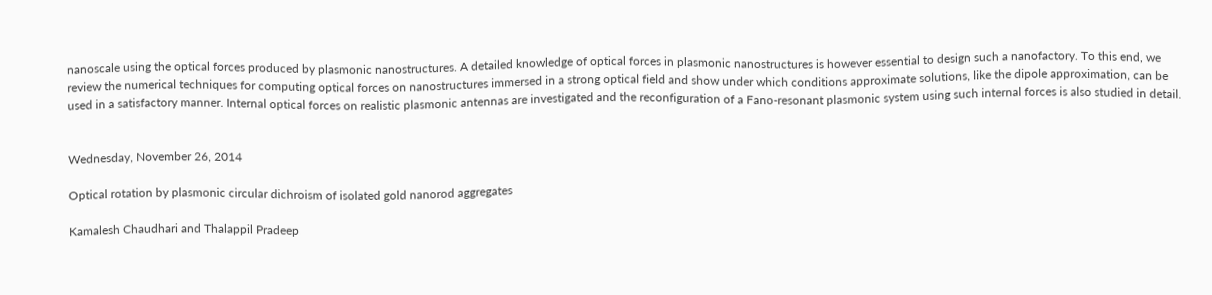nanoscale using the optical forces produced by plasmonic nanostructures. A detailed knowledge of optical forces in plasmonic nanostructures is however essential to design such a nanofactory. To this end, we review the numerical techniques for computing optical forces on nanostructures immersed in a strong optical field and show under which conditions approximate solutions, like the dipole approximation, can be used in a satisfactory manner. Internal optical forces on realistic plasmonic antennas are investigated and the reconfiguration of a Fano-resonant plasmonic system using such internal forces is also studied in detail.


Wednesday, November 26, 2014

Optical rotation by plasmonic circular dichroism of isolated gold nanorod aggregates

Kamalesh Chaudhari and Thalappil Pradeep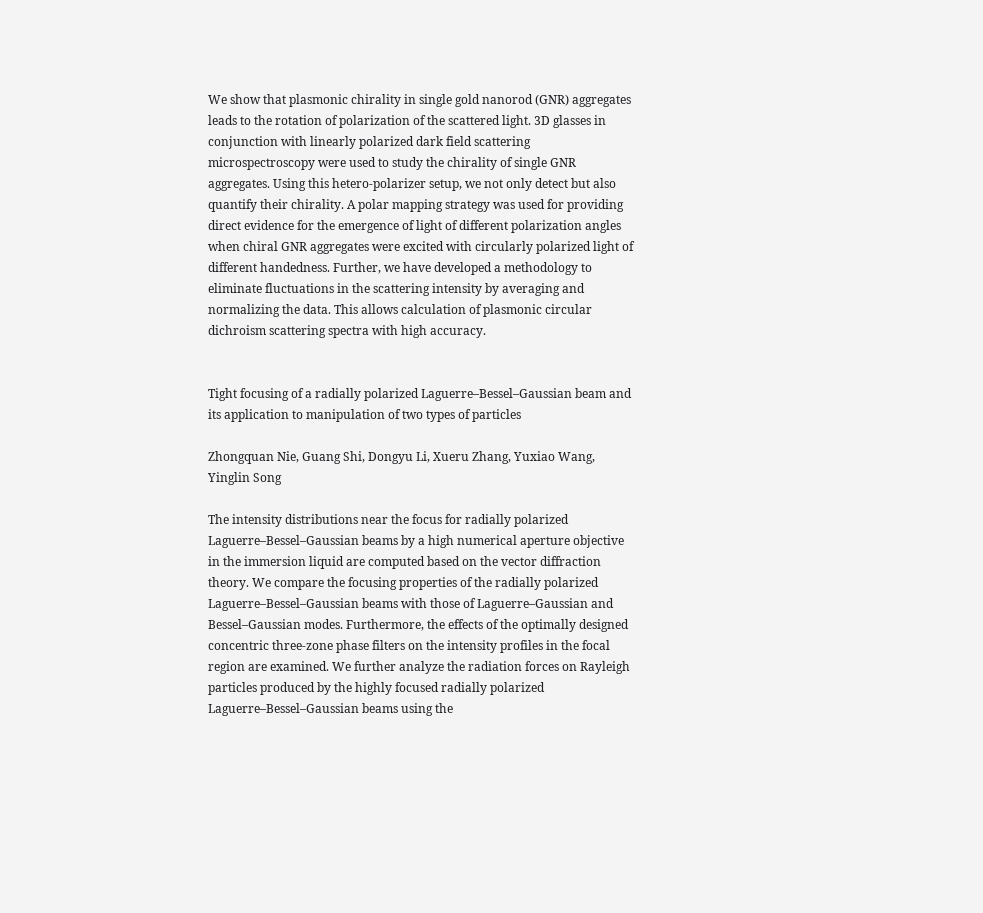We show that plasmonic chirality in single gold nanorod (GNR) aggregates leads to the rotation of polarization of the scattered light. 3D glasses in conjunction with linearly polarized dark field scattering microspectroscopy were used to study the chirality of single GNR aggregates. Using this hetero-polarizer setup, we not only detect but also quantify their chirality. A polar mapping strategy was used for providing direct evidence for the emergence of light of different polarization angles when chiral GNR aggregates were excited with circularly polarized light of different handedness. Further, we have developed a methodology to eliminate fluctuations in the scattering intensity by averaging and normalizing the data. This allows calculation of plasmonic circular dichroism scattering spectra with high accuracy.


Tight focusing of a radially polarized Laguerre–Bessel–Gaussian beam and its application to manipulation of two types of particles

Zhongquan Nie, Guang Shi, Dongyu Li, Xueru Zhang, Yuxiao Wang, Yinglin Song

The intensity distributions near the focus for radially polarized Laguerre–Bessel–Gaussian beams by a high numerical aperture objective in the immersion liquid are computed based on the vector diffraction theory. We compare the focusing properties of the radially polarized Laguerre–Bessel–Gaussian beams with those of Laguerre–Gaussian and Bessel–Gaussian modes. Furthermore, the effects of the optimally designed concentric three-zone phase filters on the intensity profiles in the focal region are examined. We further analyze the radiation forces on Rayleigh particles produced by the highly focused radially polarized Laguerre–Bessel–Gaussian beams using the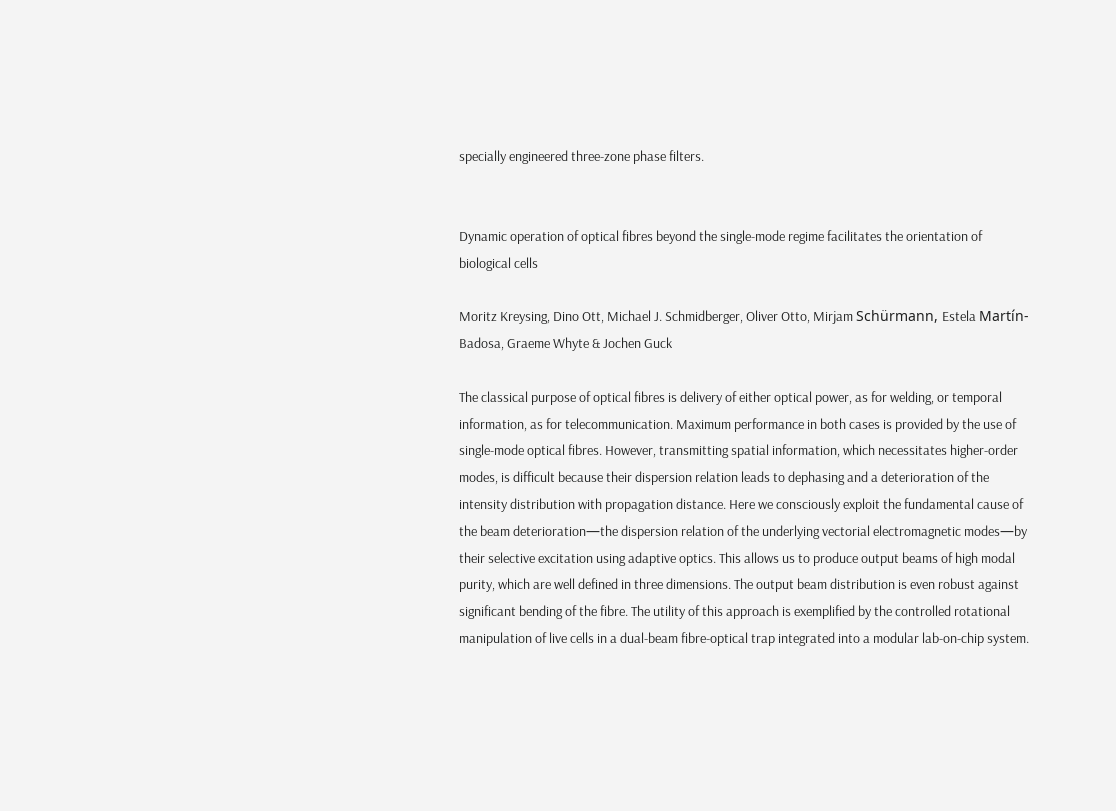specially engineered three-zone phase filters.


Dynamic operation of optical fibres beyond the single-mode regime facilitates the orientation of biological cells

Moritz Kreysing, Dino Ott, Michael J. Schmidberger, Oliver Otto, Mirjam Schürmann, Estela Martín-Badosa, Graeme Whyte & Jochen Guck

The classical purpose of optical fibres is delivery of either optical power, as for welding, or temporal information, as for telecommunication. Maximum performance in both cases is provided by the use of single-mode optical fibres. However, transmitting spatial information, which necessitates higher-order modes, is difficult because their dispersion relation leads to dephasing and a deterioration of the intensity distribution with propagation distance. Here we consciously exploit the fundamental cause of the beam deterioration—the dispersion relation of the underlying vectorial electromagnetic modes—by their selective excitation using adaptive optics. This allows us to produce output beams of high modal purity, which are well defined in three dimensions. The output beam distribution is even robust against significant bending of the fibre. The utility of this approach is exemplified by the controlled rotational manipulation of live cells in a dual-beam fibre-optical trap integrated into a modular lab-on-chip system.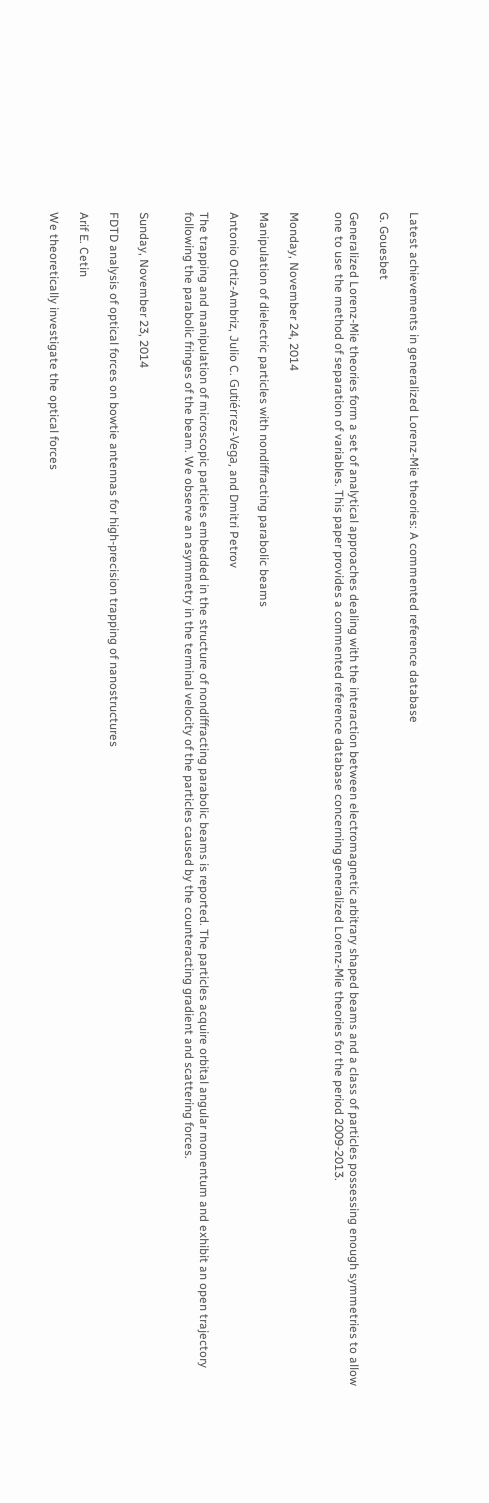Latest achievements in generalized Lorenz-Mie theories: A commented reference database

G. Gouesbet

Generalized Lorenz-Mie theories form a set of analytical approaches dealing with the interaction between electromagnetic arbitrary shaped beams and a class of particles possessing enough symmetries to allow one to use the method of separation of variables. This paper provides a commented reference database concerning generalized Lorenz-Mie theories for the period 2009-2013.


Monday, November 24, 2014

Manipulation of dielectric particles with nondiffracting parabolic beams

Antonio Ortiz-Ambriz, Julio C. Gutiérrez-Vega, and Dmitri Petrov

The trapping and manipulation of microscopic particles embedded in the structure of nondiffracting parabolic beams is reported. The particles acquire orbital angular momentum and exhibit an open trajectory following the parabolic fringes of the beam. We observe an asymmetry in the terminal velocity of the particles caused by the counteracting gradient and scattering forces.


Sunday, November 23, 2014

FDTD analysis of optical forces on bowtie antennas for high-precision trapping of nanostructures

Arif E. Cetin

We theoretically investigate the optical forces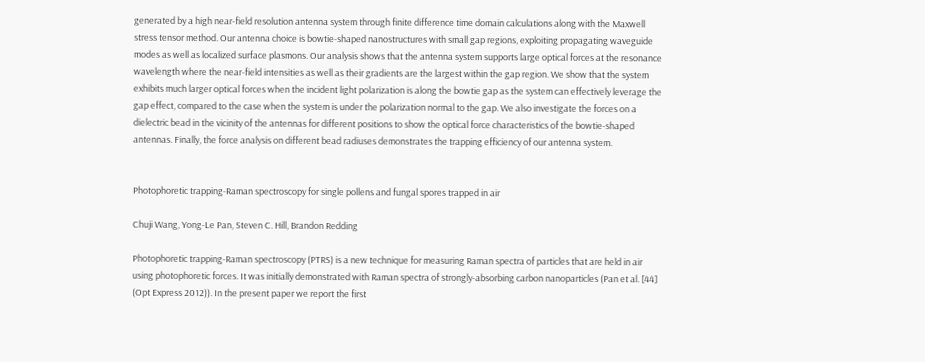generated by a high near-field resolution antenna system through finite difference time domain calculations along with the Maxwell stress tensor method. Our antenna choice is bowtie-shaped nanostructures with small gap regions, exploiting propagating waveguide modes as well as localized surface plasmons. Our analysis shows that the antenna system supports large optical forces at the resonance wavelength where the near-field intensities as well as their gradients are the largest within the gap region. We show that the system exhibits much larger optical forces when the incident light polarization is along the bowtie gap as the system can effectively leverage the gap effect, compared to the case when the system is under the polarization normal to the gap. We also investigate the forces on a dielectric bead in the vicinity of the antennas for different positions to show the optical force characteristics of the bowtie-shaped antennas. Finally, the force analysis on different bead radiuses demonstrates the trapping efficiency of our antenna system.


Photophoretic trapping-Raman spectroscopy for single pollens and fungal spores trapped in air

Chuji Wang, Yong-Le Pan, Steven C. Hill, Brandon Redding

Photophoretic trapping-Raman spectroscopy (PTRS) is a new technique for measuring Raman spectra of particles that are held in air using photophoretic forces. It was initially demonstrated with Raman spectra of strongly-absorbing carbon nanoparticles (Pan et al. [44] (Opt Express 2012)). In the present paper we report the first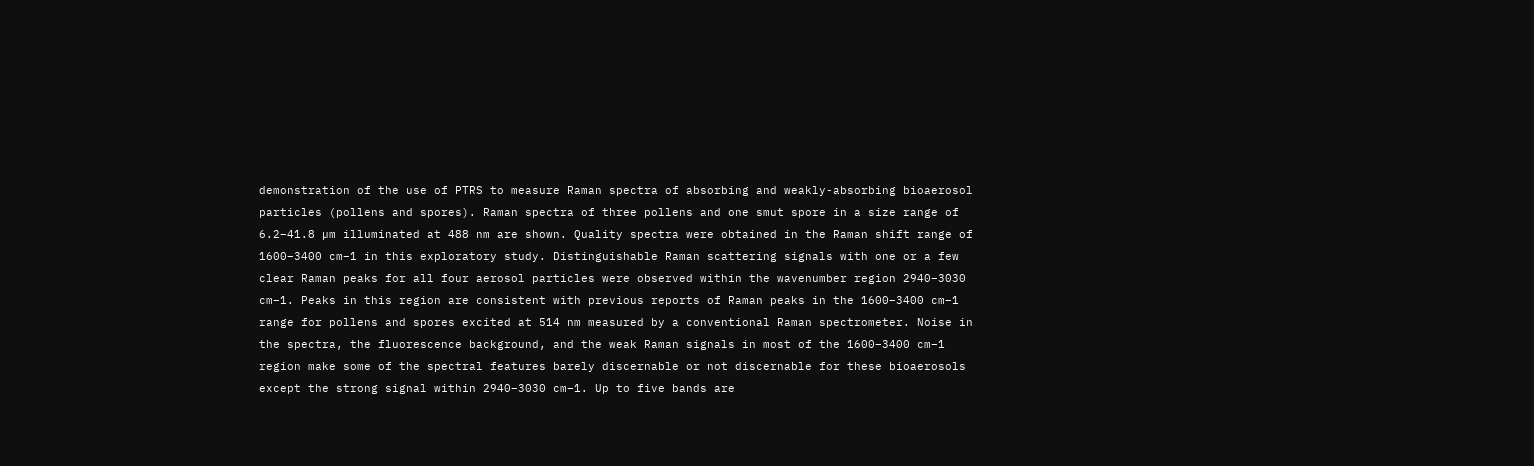demonstration of the use of PTRS to measure Raman spectra of absorbing and weakly-absorbing bioaerosol particles (pollens and spores). Raman spectra of three pollens and one smut spore in a size range of 6.2–41.8 µm illuminated at 488 nm are shown. Quality spectra were obtained in the Raman shift range of 1600–3400 cm−1 in this exploratory study. Distinguishable Raman scattering signals with one or a few clear Raman peaks for all four aerosol particles were observed within the wavenumber region 2940–3030 cm−1. Peaks in this region are consistent with previous reports of Raman peaks in the 1600–3400 cm−1 range for pollens and spores excited at 514 nm measured by a conventional Raman spectrometer. Noise in the spectra, the fluorescence background, and the weak Raman signals in most of the 1600–3400 cm−1 region make some of the spectral features barely discernable or not discernable for these bioaerosols except the strong signal within 2940–3030 cm−1. Up to five bands are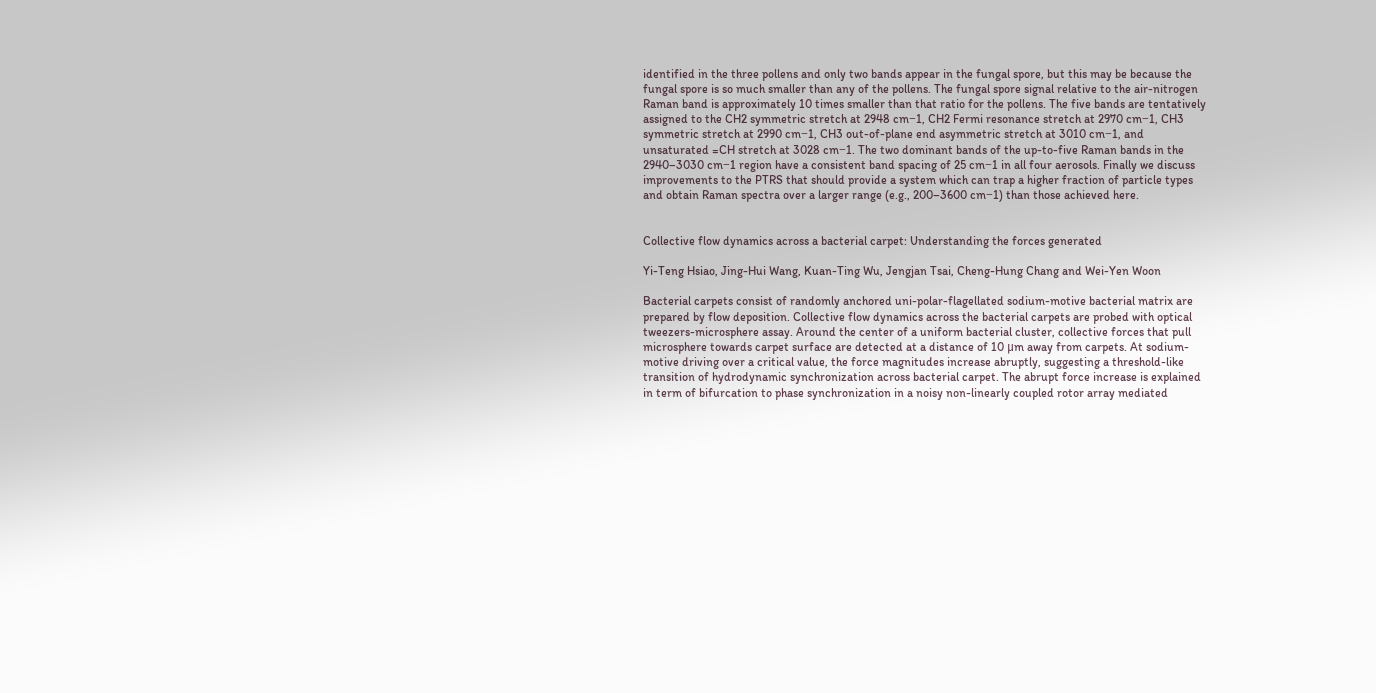identified in the three pollens and only two bands appear in the fungal spore, but this may be because the fungal spore is so much smaller than any of the pollens. The fungal spore signal relative to the air-nitrogen Raman band is approximately 10 times smaller than that ratio for the pollens. The five bands are tentatively assigned to the CH2 symmetric stretch at 2948 cm−1, CH2 Fermi resonance stretch at 2970 cm−1, CH3 symmetric stretch at 2990 cm−1, CH3 out-of-plane end asymmetric stretch at 3010 cm−1, and unsaturated =CH stretch at 3028 cm−1. The two dominant bands of the up-to-five Raman bands in the 2940–3030 cm−1 region have a consistent band spacing of 25 cm−1 in all four aerosols. Finally we discuss improvements to the PTRS that should provide a system which can trap a higher fraction of particle types and obtain Raman spectra over a larger range (e.g., 200–3600 cm−1) than those achieved here.


Collective flow dynamics across a bacterial carpet: Understanding the forces generated

Yi-Teng Hsiao, Jing-Hui Wang, Kuan-Ting Wu, Jengjan Tsai, Cheng-Hung Chang and Wei-Yen Woon

Bacterial carpets consist of randomly anchored uni-polar-flagellated sodium-motive bacterial matrix are prepared by flow deposition. Collective flow dynamics across the bacterial carpets are probed with optical tweezers-microsphere assay. Around the center of a uniform bacterial cluster, collective forces that pull microsphere towards carpet surface are detected at a distance of 10 μm away from carpets. At sodium-motive driving over a critical value, the force magnitudes increase abruptly, suggesting a threshold-like transition of hydrodynamic synchronization across bacterial carpet. The abrupt force increase is explained in term of bifurcation to phase synchronization in a noisy non-linearly coupled rotor array mediated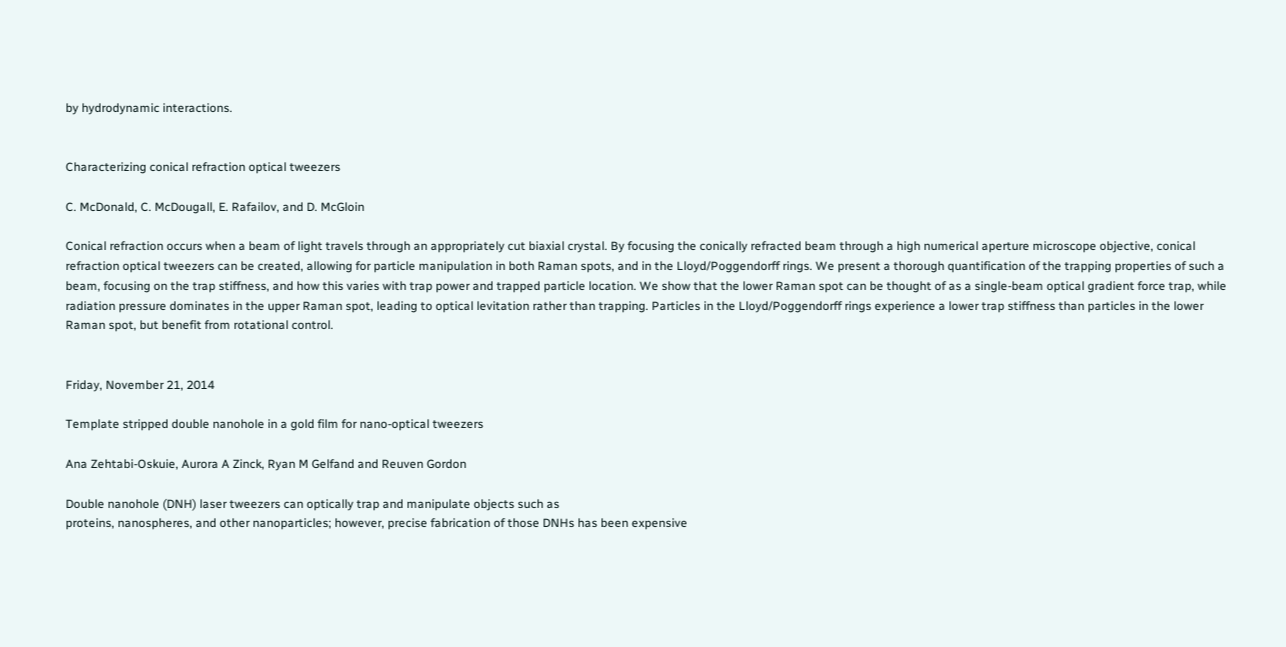by hydrodynamic interactions.


Characterizing conical refraction optical tweezers

C. McDonald, C. McDougall, E. Rafailov, and D. McGloin

Conical refraction occurs when a beam of light travels through an appropriately cut biaxial crystal. By focusing the conically refracted beam through a high numerical aperture microscope objective, conical refraction optical tweezers can be created, allowing for particle manipulation in both Raman spots, and in the Lloyd/Poggendorff rings. We present a thorough quantification of the trapping properties of such a beam, focusing on the trap stiffness, and how this varies with trap power and trapped particle location. We show that the lower Raman spot can be thought of as a single-beam optical gradient force trap, while radiation pressure dominates in the upper Raman spot, leading to optical levitation rather than trapping. Particles in the Lloyd/Poggendorff rings experience a lower trap stiffness than particles in the lower Raman spot, but benefit from rotational control.


Friday, November 21, 2014

Template stripped double nanohole in a gold film for nano-optical tweezers

Ana Zehtabi-Oskuie, Aurora A Zinck, Ryan M Gelfand and Reuven Gordon

Double nanohole (DNH) laser tweezers can optically trap and manipulate objects such as
proteins, nanospheres, and other nanoparticles; however, precise fabrication of those DNHs has been expensive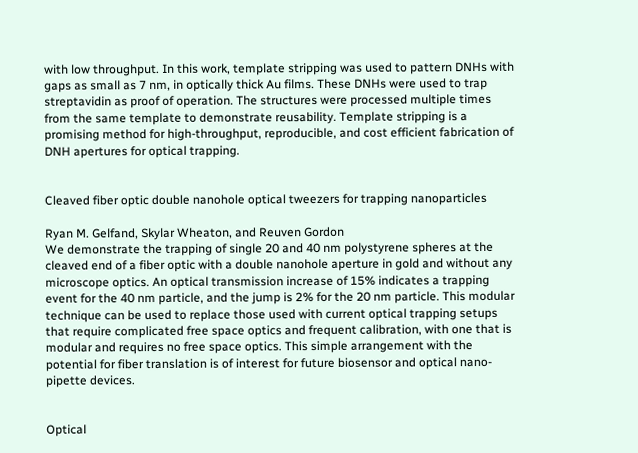with low throughput. In this work, template stripping was used to pattern DNHs with gaps as small as 7 nm, in optically thick Au films. These DNHs were used to trap streptavidin as proof of operation. The structures were processed multiple times from the same template to demonstrate reusability. Template stripping is a promising method for high-throughput, reproducible, and cost efficient fabrication of DNH apertures for optical trapping.


Cleaved fiber optic double nanohole optical tweezers for trapping nanoparticles

Ryan M. Gelfand, Skylar Wheaton, and Reuven Gordon
We demonstrate the trapping of single 20 and 40 nm polystyrene spheres at the cleaved end of a fiber optic with a double nanohole aperture in gold and without any microscope optics. An optical transmission increase of 15% indicates a trapping event for the 40 nm particle, and the jump is 2% for the 20 nm particle. This modular technique can be used to replace those used with current optical trapping setups that require complicated free space optics and frequent calibration, with one that is modular and requires no free space optics. This simple arrangement with the potential for fiber translation is of interest for future biosensor and optical nano-pipette devices.


Optical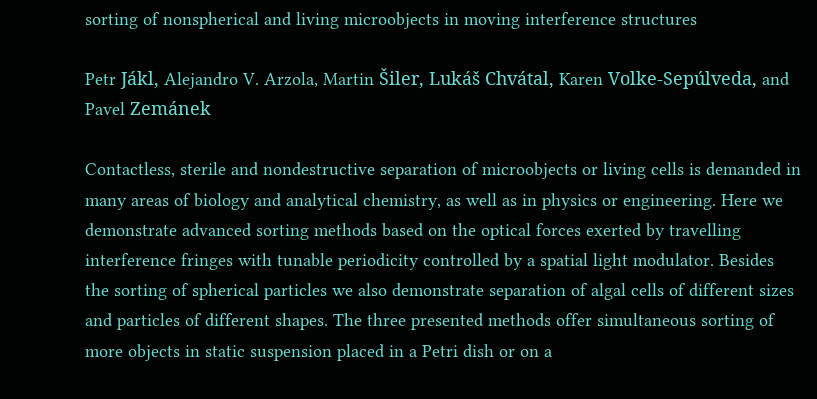sorting of nonspherical and living microobjects in moving interference structures

Petr Jákl, Alejandro V. Arzola, Martin Šiler, Lukáš Chvátal, Karen Volke-Sepúlveda, and Pavel Zemánek

Contactless, sterile and nondestructive separation of microobjects or living cells is demanded in many areas of biology and analytical chemistry, as well as in physics or engineering. Here we demonstrate advanced sorting methods based on the optical forces exerted by travelling interference fringes with tunable periodicity controlled by a spatial light modulator. Besides the sorting of spherical particles we also demonstrate separation of algal cells of different sizes and particles of different shapes. The three presented methods offer simultaneous sorting of more objects in static suspension placed in a Petri dish or on a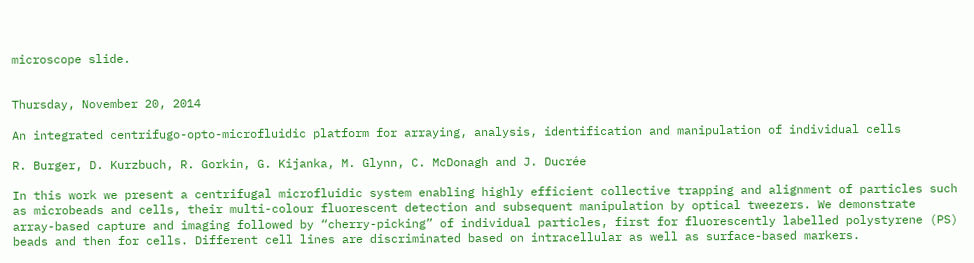microscope slide.


Thursday, November 20, 2014

An integrated centrifugo-opto-microfluidic platform for arraying, analysis, identification and manipulation of individual cells

R. Burger, D. Kurzbuch, R. Gorkin, G. Kijanka, M. Glynn, C. McDonagh and J. Ducrée

In this work we present a centrifugal microfluidic system enabling highly efficient collective trapping and alignment of particles such as microbeads and cells, their multi-colour fluorescent detection and subsequent manipulation by optical tweezers. We demonstrate array-based capture and imaging followed by “cherry-picking” of individual particles, first for fluorescently labelled polystyrene (PS) beads and then for cells. Different cell lines are discriminated based on intracellular as well as surface-based markers.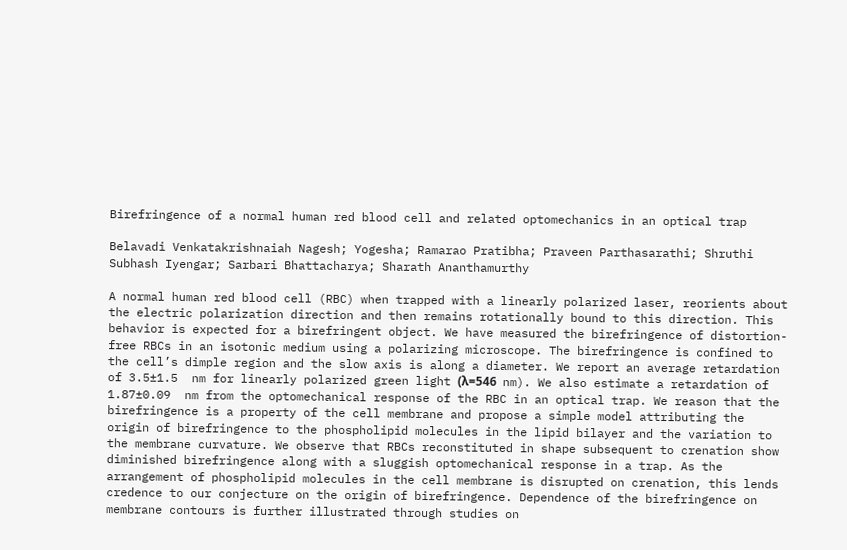Birefringence of a normal human red blood cell and related optomechanics in an optical trap

Belavadi Venkatakrishnaiah Nagesh; Yogesha; Ramarao Pratibha; Praveen Parthasarathi; Shruthi Subhash Iyengar; Sarbari Bhattacharya; Sharath Ananthamurthy

A normal human red blood cell (RBC) when trapped with a linearly polarized laser, reorients about the electric polarization direction and then remains rotationally bound to this direction. This behavior is expected for a birefringent object. We have measured the birefringence of distortion-free RBCs in an isotonic medium using a polarizing microscope. The birefringence is confined to the cell’s dimple region and the slow axis is along a diameter. We report an average retardation of 3.5±1.5  nm for linearly polarized green light (λ=546  nm). We also estimate a retardation of 1.87±0.09  nm from the optomechanical response of the RBC in an optical trap. We reason that the birefringence is a property of the cell membrane and propose a simple model attributing the origin of birefringence to the phospholipid molecules in the lipid bilayer and the variation to the membrane curvature. We observe that RBCs reconstituted in shape subsequent to crenation show diminished birefringence along with a sluggish optomechanical response in a trap. As the arrangement of phospholipid molecules in the cell membrane is disrupted on crenation, this lends credence to our conjecture on the origin of birefringence. Dependence of the birefringence on membrane contours is further illustrated through studies on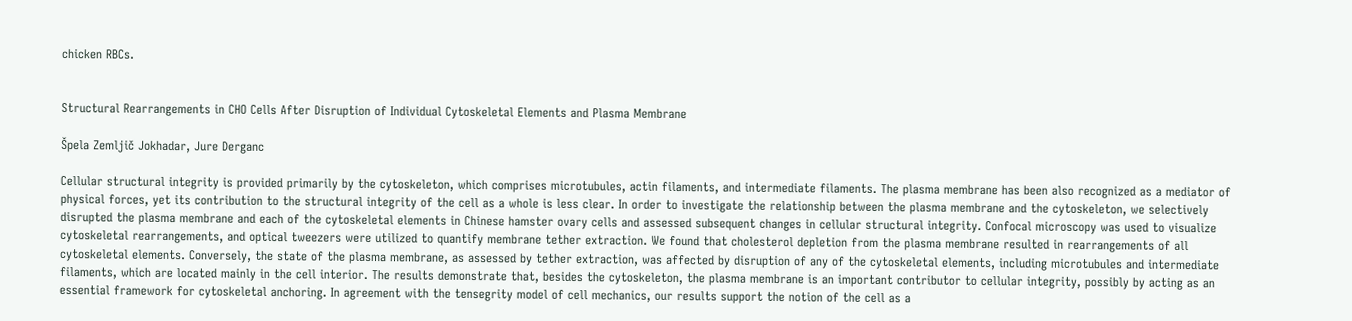chicken RBCs.


Structural Rearrangements in CHO Cells After Disruption of Individual Cytoskeletal Elements and Plasma Membrane

Špela Zemljič Jokhadar, Jure Derganc

Cellular structural integrity is provided primarily by the cytoskeleton, which comprises microtubules, actin filaments, and intermediate filaments. The plasma membrane has been also recognized as a mediator of physical forces, yet its contribution to the structural integrity of the cell as a whole is less clear. In order to investigate the relationship between the plasma membrane and the cytoskeleton, we selectively disrupted the plasma membrane and each of the cytoskeletal elements in Chinese hamster ovary cells and assessed subsequent changes in cellular structural integrity. Confocal microscopy was used to visualize cytoskeletal rearrangements, and optical tweezers were utilized to quantify membrane tether extraction. We found that cholesterol depletion from the plasma membrane resulted in rearrangements of all cytoskeletal elements. Conversely, the state of the plasma membrane, as assessed by tether extraction, was affected by disruption of any of the cytoskeletal elements, including microtubules and intermediate filaments, which are located mainly in the cell interior. The results demonstrate that, besides the cytoskeleton, the plasma membrane is an important contributor to cellular integrity, possibly by acting as an essential framework for cytoskeletal anchoring. In agreement with the tensegrity model of cell mechanics, our results support the notion of the cell as a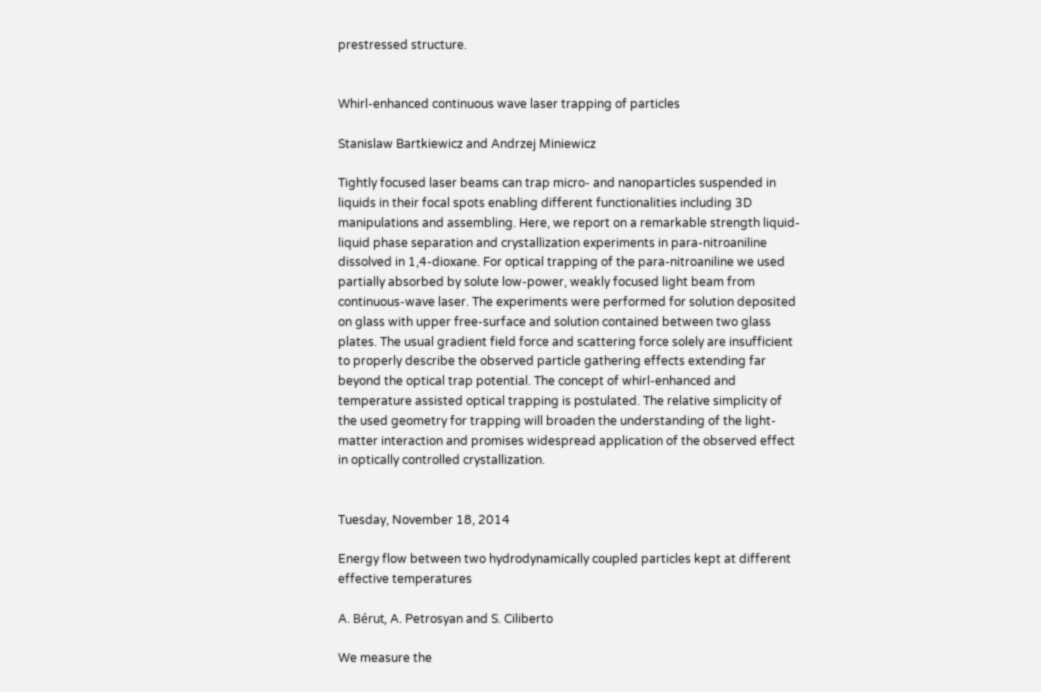prestressed structure.


Whirl-enhanced continuous wave laser trapping of particles

Stanislaw Bartkiewicz and Andrzej Miniewicz

Tightly focused laser beams can trap micro- and nanoparticles suspended in liquids in their focal spots enabling different functionalities including 3D manipulations and assembling. Here, we report on a remarkable strength liquid-liquid phase separation and crystallization experiments in para-nitroaniline dissolved in 1,4-dioxane. For optical trapping of the para-nitroaniline we used partially absorbed by solute low-power, weakly focused light beam from continuous-wave laser. The experiments were performed for solution deposited on glass with upper free-surface and solution contained between two glass plates. The usual gradient field force and scattering force solely are insufficient to properly describe the observed particle gathering effects extending far beyond the optical trap potential. The concept of whirl-enhanced and temperature assisted optical trapping is postulated. The relative simplicity of the used geometry for trapping will broaden the understanding of the light-matter interaction and promises widespread application of the observed effect in optically controlled crystallization.


Tuesday, November 18, 2014

Energy flow between two hydrodynamically coupled particles kept at different effective temperatures

A. Bérut, A. Petrosyan and S. Ciliberto

We measure the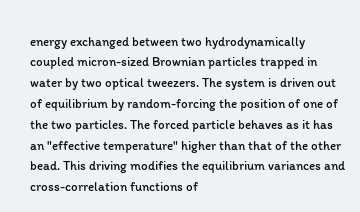energy exchanged between two hydrodynamically coupled micron-sized Brownian particles trapped in water by two optical tweezers. The system is driven out of equilibrium by random-forcing the position of one of the two particles. The forced particle behaves as it has an "effective temperature" higher than that of the other bead. This driving modifies the equilibrium variances and cross-correlation functions of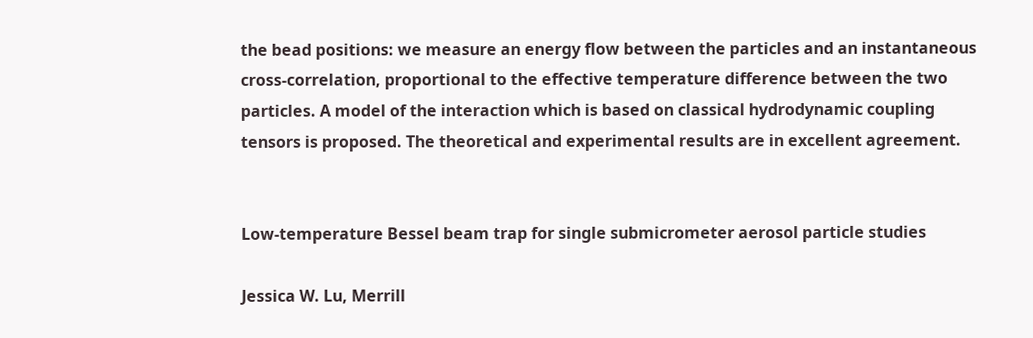the bead positions: we measure an energy flow between the particles and an instantaneous cross-correlation, proportional to the effective temperature difference between the two particles. A model of the interaction which is based on classical hydrodynamic coupling tensors is proposed. The theoretical and experimental results are in excellent agreement.


Low-temperature Bessel beam trap for single submicrometer aerosol particle studies

Jessica W. Lu, Merrill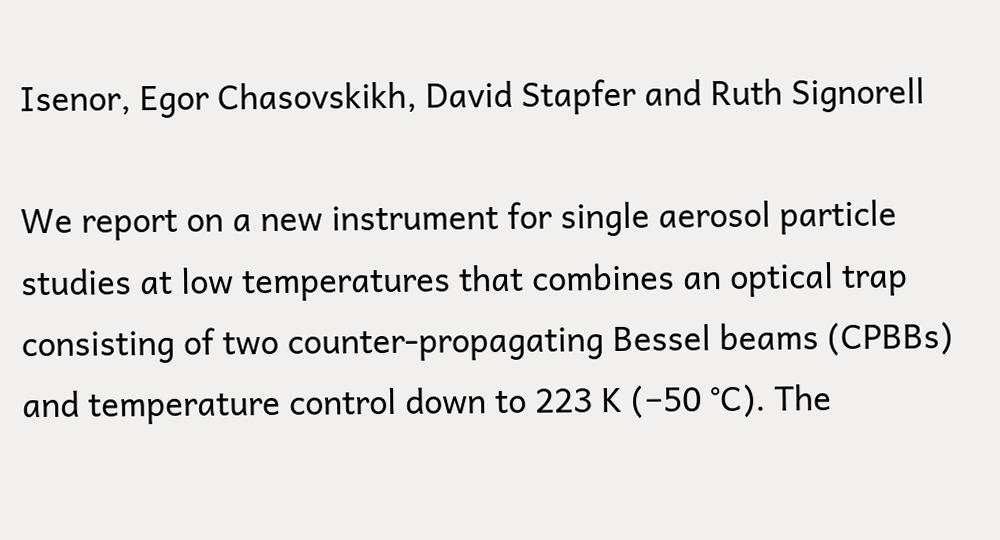Isenor, Egor Chasovskikh, David Stapfer and Ruth Signorell

We report on a new instrument for single aerosol particle studies at low temperatures that combines an optical trap consisting of two counter-propagating Bessel beams (CPBBs) and temperature control down to 223 K (−50 °C). The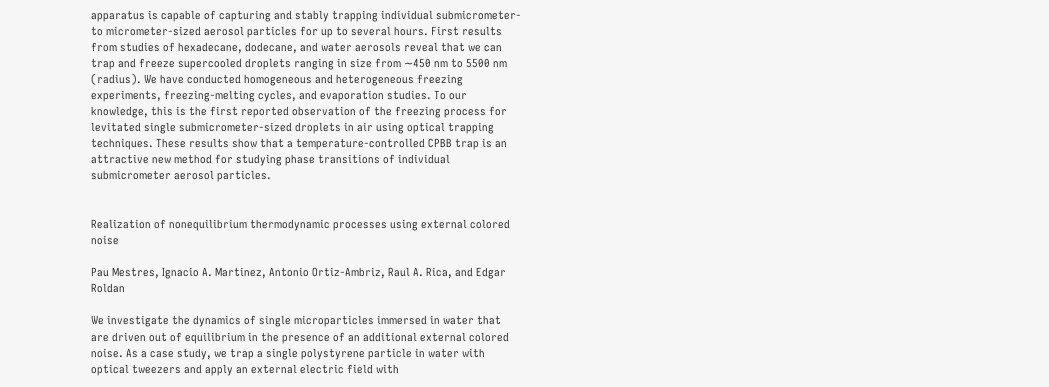apparatus is capable of capturing and stably trapping individual submicrometer- to micrometer-sized aerosol particles for up to several hours. First results from studies of hexadecane, dodecane, and water aerosols reveal that we can trap and freeze supercooled droplets ranging in size from ∼450 nm to 5500 nm (radius). We have conducted homogeneous and heterogeneous freezing experiments, freezing-melting cycles, and evaporation studies. To our knowledge, this is the first reported observation of the freezing process for levitated single submicrometer-sized droplets in air using optical trapping techniques. These results show that a temperature-controlled CPBB trap is an attractive new method for studying phase transitions of individual submicrometer aerosol particles.


Realization of nonequilibrium thermodynamic processes using external colored noise

Pau Mestres, Ignacio A. Martinez, Antonio Ortiz-Ambriz, Raul A. Rica, and Edgar Roldan

We investigate the dynamics of single microparticles immersed in water that are driven out of equilibrium in the presence of an additional external colored noise. As a case study, we trap a single polystyrene particle in water with optical tweezers and apply an external electric field with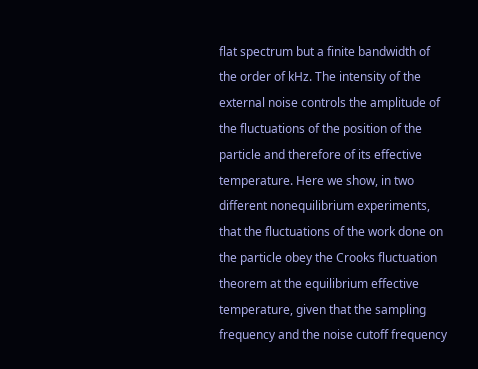flat spectrum but a finite bandwidth of the order of kHz. The intensity of the external noise controls the amplitude of the fluctuations of the position of the particle and therefore of its effective temperature. Here we show, in two different nonequilibrium experiments, that the fluctuations of the work done on the particle obey the Crooks fluctuation theorem at the equilibrium effective temperature, given that the sampling frequency and the noise cutoff frequency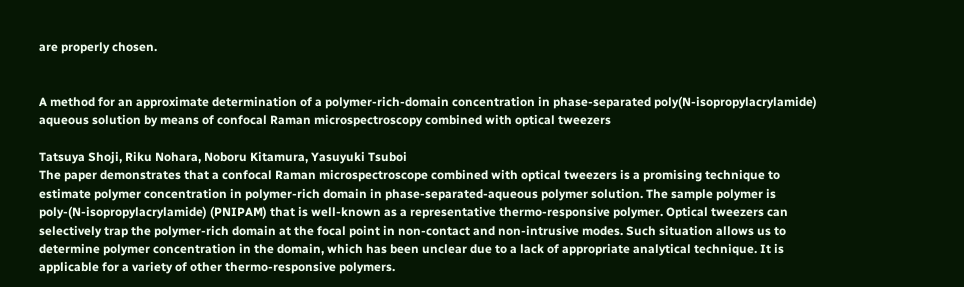are properly chosen.


A method for an approximate determination of a polymer-rich-domain concentration in phase-separated poly(N-isopropylacrylamide) aqueous solution by means of confocal Raman microspectroscopy combined with optical tweezers

Tatsuya Shoji, Riku Nohara, Noboru Kitamura, Yasuyuki Tsuboi
The paper demonstrates that a confocal Raman microspectroscope combined with optical tweezers is a promising technique to estimate polymer concentration in polymer-rich domain in phase-separated-aqueous polymer solution. The sample polymer is poly-(N-isopropylacrylamide) (PNIPAM) that is well-known as a representative thermo-responsive polymer. Optical tweezers can selectively trap the polymer-rich domain at the focal point in non-contact and non-intrusive modes. Such situation allows us to determine polymer concentration in the domain, which has been unclear due to a lack of appropriate analytical technique. It is applicable for a variety of other thermo-responsive polymers.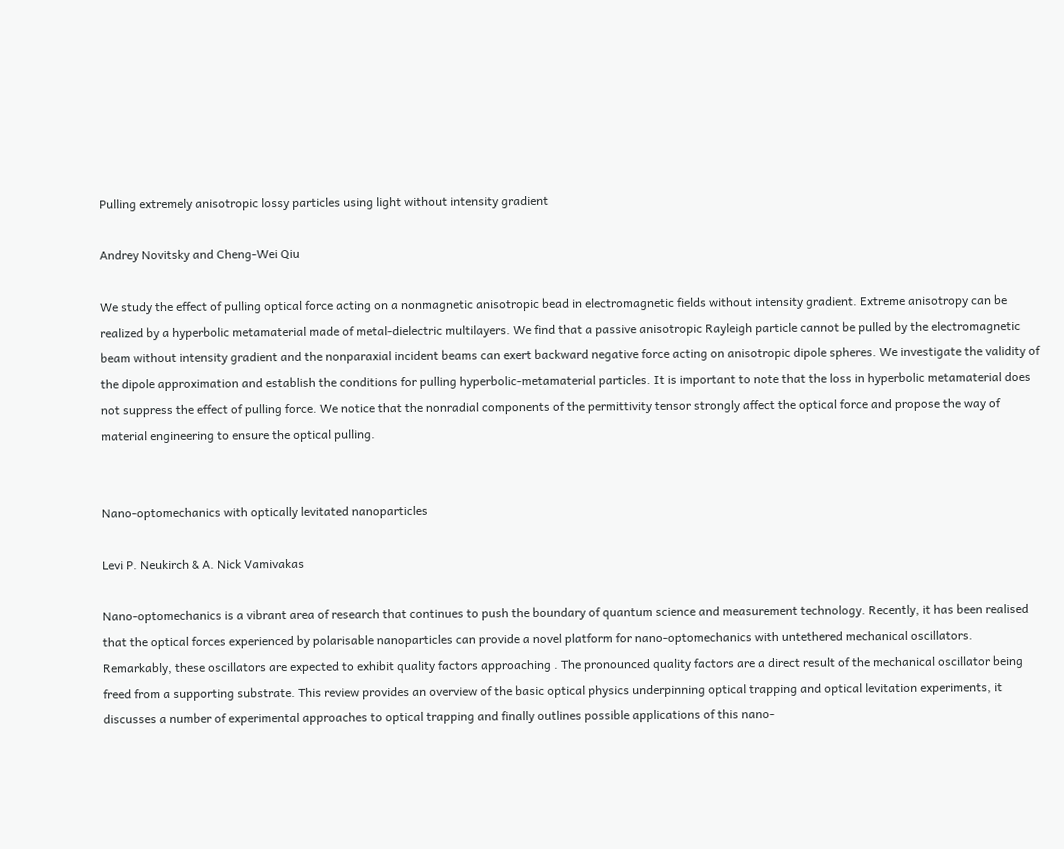Pulling extremely anisotropic lossy particles using light without intensity gradient

Andrey Novitsky and Cheng-Wei Qiu

We study the effect of pulling optical force acting on a nonmagnetic anisotropic bead in electromagnetic fields without intensity gradient. Extreme anisotropy can be realized by a hyperbolic metamaterial made of metal-dielectric multilayers. We find that a passive anisotropic Rayleigh particle cannot be pulled by the electromagnetic beam without intensity gradient and the nonparaxial incident beams can exert backward negative force acting on anisotropic dipole spheres. We investigate the validity of the dipole approximation and establish the conditions for pulling hyperbolic-metamaterial particles. It is important to note that the loss in hyperbolic metamaterial does not suppress the effect of pulling force. We notice that the nonradial components of the permittivity tensor strongly affect the optical force and propose the way of material engineering to ensure the optical pulling.


Nano-optomechanics with optically levitated nanoparticles

Levi P. Neukirch & A. Nick Vamivakas

Nano-optomechanics is a vibrant area of research that continues to push the boundary of quantum science and measurement technology. Recently, it has been realised that the optical forces experienced by polarisable nanoparticles can provide a novel platform for nano-optomechanics with untethered mechanical oscillators. Remarkably, these oscillators are expected to exhibit quality factors approaching . The pronounced quality factors are a direct result of the mechanical oscillator being freed from a supporting substrate. This review provides an overview of the basic optical physics underpinning optical trapping and optical levitation experiments, it discusses a number of experimental approaches to optical trapping and finally outlines possible applications of this nano-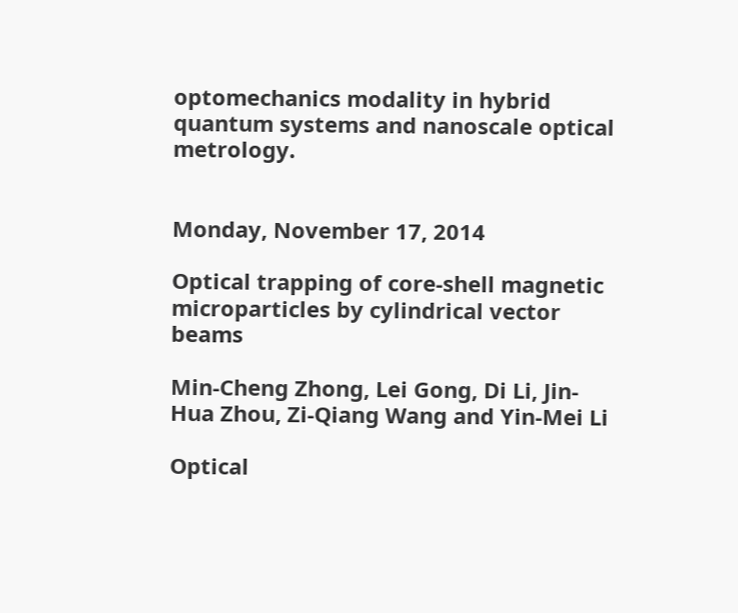optomechanics modality in hybrid quantum systems and nanoscale optical metrology.


Monday, November 17, 2014

Optical trapping of core-shell magnetic microparticles by cylindrical vector beams

Min-Cheng Zhong, Lei Gong, Di Li, Jin-Hua Zhou, Zi-Qiang Wang and Yin-Mei Li

Optical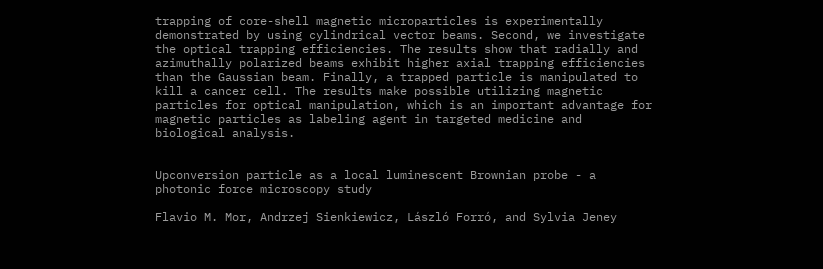trapping of core-shell magnetic microparticles is experimentally demonstrated by using cylindrical vector beams. Second, we investigate the optical trapping efficiencies. The results show that radially and azimuthally polarized beams exhibit higher axial trapping efficiencies than the Gaussian beam. Finally, a trapped particle is manipulated to kill a cancer cell. The results make possible utilizing magnetic particles for optical manipulation, which is an important advantage for magnetic particles as labeling agent in targeted medicine and biological analysis.


Upconversion particle as a local luminescent Brownian probe - a photonic force microscopy study

Flavio M. Mor, Andrzej Sienkiewicz, László Forró, and Sylvia Jeney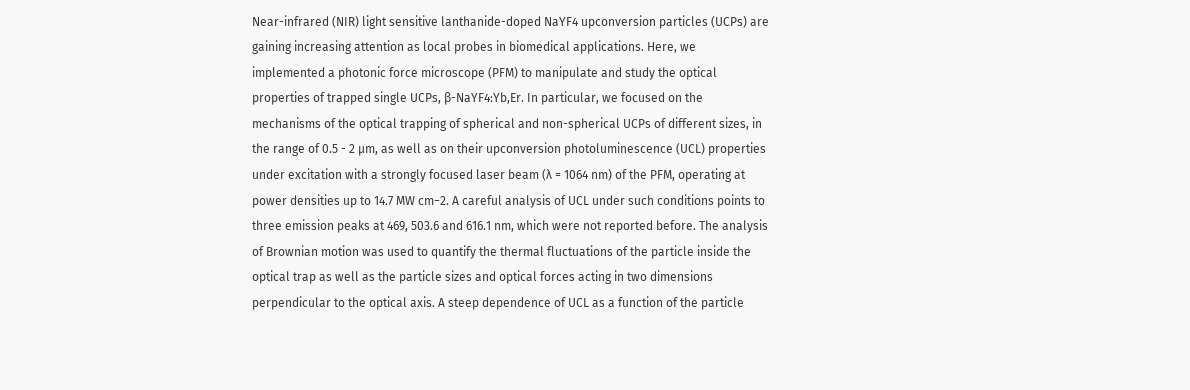Near-infrared (NIR) light sensitive lanthanide-doped NaYF4 upconversion particles (UCPs) are gaining increasing attention as local probes in biomedical applications. Here, we implemented a photonic force microscope (PFM) to manipulate and study the optical properties of trapped single UCPs, β-NaYF4:Yb,Er. In particular, we focused on the mechanisms of the optical trapping of spherical and non-spherical UCPs of different sizes, in the range of 0.5 - 2 μm, as well as on their upconversion photoluminescence (UCL) properties under excitation with a strongly focused laser beam (λ = 1064 nm) of the PFM, operating at power densities up to 14.7 MW cm−2. A careful analysis of UCL under such conditions points to three emission peaks at 469, 503.6 and 616.1 nm, which were not reported before. The analysis of Brownian motion was used to quantify the thermal fluctuations of the particle inside the optical trap as well as the particle sizes and optical forces acting in two dimensions perpendicular to the optical axis. A steep dependence of UCL as a function of the particle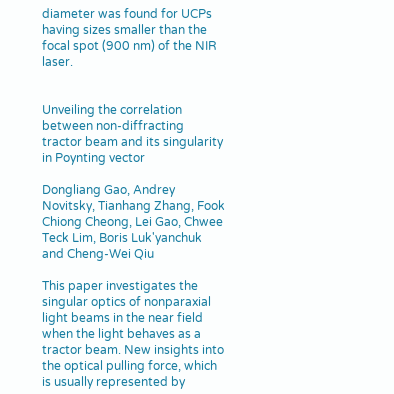diameter was found for UCPs having sizes smaller than the focal spot (900 nm) of the NIR laser.


Unveiling the correlation between non-diffracting tractor beam and its singularity in Poynting vector

Dongliang Gao, Andrey Novitsky, Tianhang Zhang, Fook Chiong Cheong, Lei Gao, Chwee Teck Lim, Boris Luk'yanchuk and Cheng-Wei Qiu

This paper investigates the singular optics of nonparaxial light beams in the near field when the light behaves as a tractor beam. New insights into the optical pulling force, which is usually represented by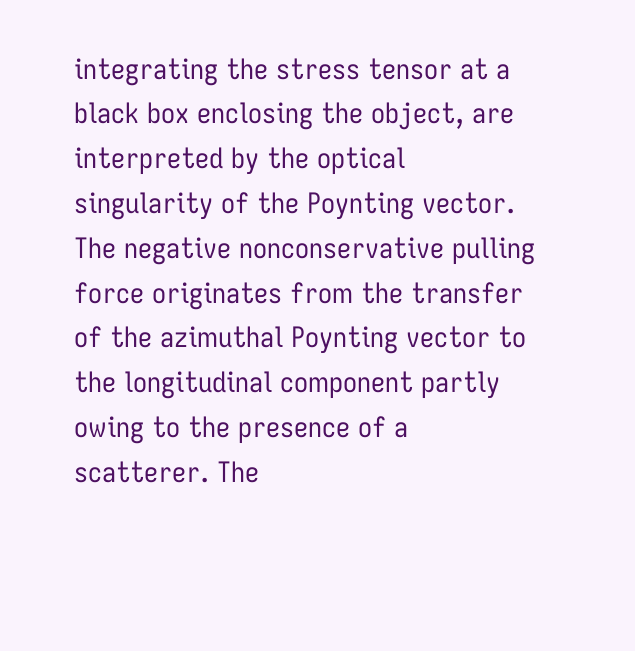integrating the stress tensor at a black box enclosing the object, are interpreted by the optical singularity of the Poynting vector. The negative nonconservative pulling force originates from the transfer of the azimuthal Poynting vector to the longitudinal component partly owing to the presence of a scatterer. The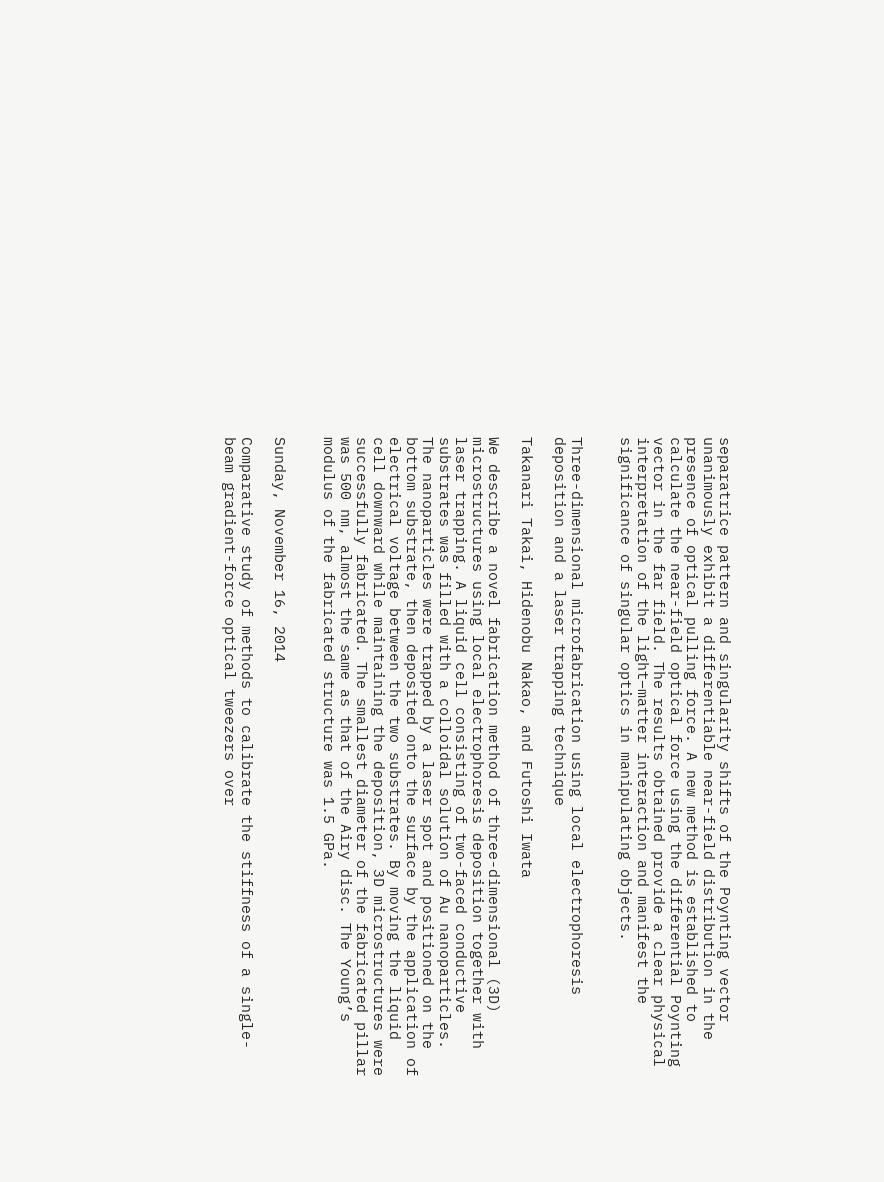separatrice pattern and singularity shifts of the Poynting vector unanimously exhibit a differentiable near-field distribution in the presence of optical pulling force. A new method is established to calculate the near-field optical force using the differential Poynting vector in the far field. The results obtained provide a clear physical interpretation of the light–matter interaction and manifest the significance of singular optics in manipulating objects.


Three-dimensional microfabrication using local electrophoresis deposition and a laser trapping technique

Takanari Takai, Hidenobu Nakao, and Futoshi Iwata

We describe a novel fabrication method of three-dimensional (3D) microstructures using local electrophoresis deposition together with laser trapping. A liquid cell consisting of two-faced conductive substrates was filled with a colloidal solution of Au nanoparticles. The nanoparticles were trapped by a laser spot and positioned on the bottom substrate, then deposited onto the surface by the application of electrical voltage between the two substrates. By moving the liquid cell downward while maintaining the deposition, 3D microstructures were successfully fabricated. The smallest diameter of the fabricated pillar was 500 nm, almost the same as that of the Airy disc. The Young’s modulus of the fabricated structure was 1.5 GPa.


Sunday, November 16, 2014

Comparative study of methods to calibrate the stiffness of a single-beam gradient-force optical tweezers over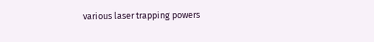various laser trapping powers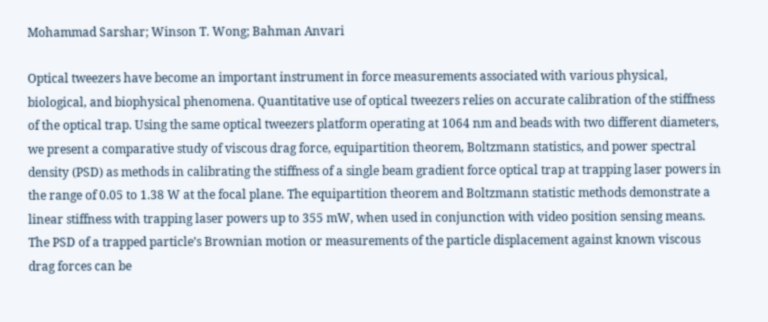Mohammad Sarshar; Winson T. Wong; Bahman Anvari

Optical tweezers have become an important instrument in force measurements associated with various physical, biological, and biophysical phenomena. Quantitative use of optical tweezers relies on accurate calibration of the stiffness of the optical trap. Using the same optical tweezers platform operating at 1064 nm and beads with two different diameters, we present a comparative study of viscous drag force, equipartition theorem, Boltzmann statistics, and power spectral density (PSD) as methods in calibrating the stiffness of a single beam gradient force optical trap at trapping laser powers in the range of 0.05 to 1.38 W at the focal plane. The equipartition theorem and Boltzmann statistic methods demonstrate a linear stiffness with trapping laser powers up to 355 mW, when used in conjunction with video position sensing means. The PSD of a trapped particle’s Brownian motion or measurements of the particle displacement against known viscous drag forces can be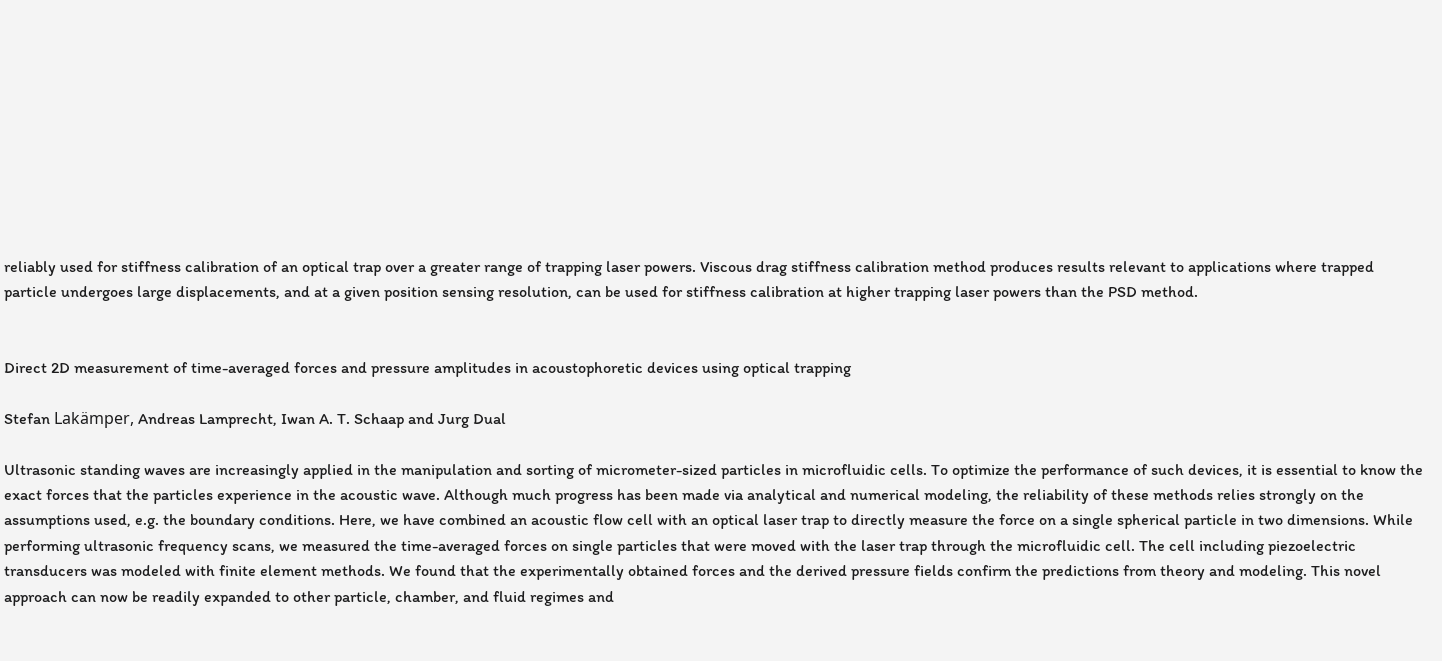reliably used for stiffness calibration of an optical trap over a greater range of trapping laser powers. Viscous drag stiffness calibration method produces results relevant to applications where trapped particle undergoes large displacements, and at a given position sensing resolution, can be used for stiffness calibration at higher trapping laser powers than the PSD method.


Direct 2D measurement of time-averaged forces and pressure amplitudes in acoustophoretic devices using optical trapping

Stefan Lakämper, Andreas Lamprecht, Iwan A. T. Schaap and Jurg Dual

Ultrasonic standing waves are increasingly applied in the manipulation and sorting of micrometer-sized particles in microfluidic cells. To optimize the performance of such devices, it is essential to know the exact forces that the particles experience in the acoustic wave. Although much progress has been made via analytical and numerical modeling, the reliability of these methods relies strongly on the assumptions used, e.g. the boundary conditions. Here, we have combined an acoustic flow cell with an optical laser trap to directly measure the force on a single spherical particle in two dimensions. While performing ultrasonic frequency scans, we measured the time-averaged forces on single particles that were moved with the laser trap through the microfluidic cell. The cell including piezoelectric transducers was modeled with finite element methods. We found that the experimentally obtained forces and the derived pressure fields confirm the predictions from theory and modeling. This novel approach can now be readily expanded to other particle, chamber, and fluid regimes and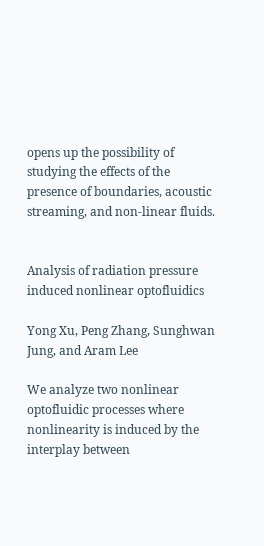opens up the possibility of studying the effects of the presence of boundaries, acoustic streaming, and non-linear fluids.


Analysis of radiation pressure induced nonlinear optofluidics

Yong Xu, Peng Zhang, Sunghwan Jung, and Aram Lee

We analyze two nonlinear optofluidic processes where nonlinearity is induced by the interplay between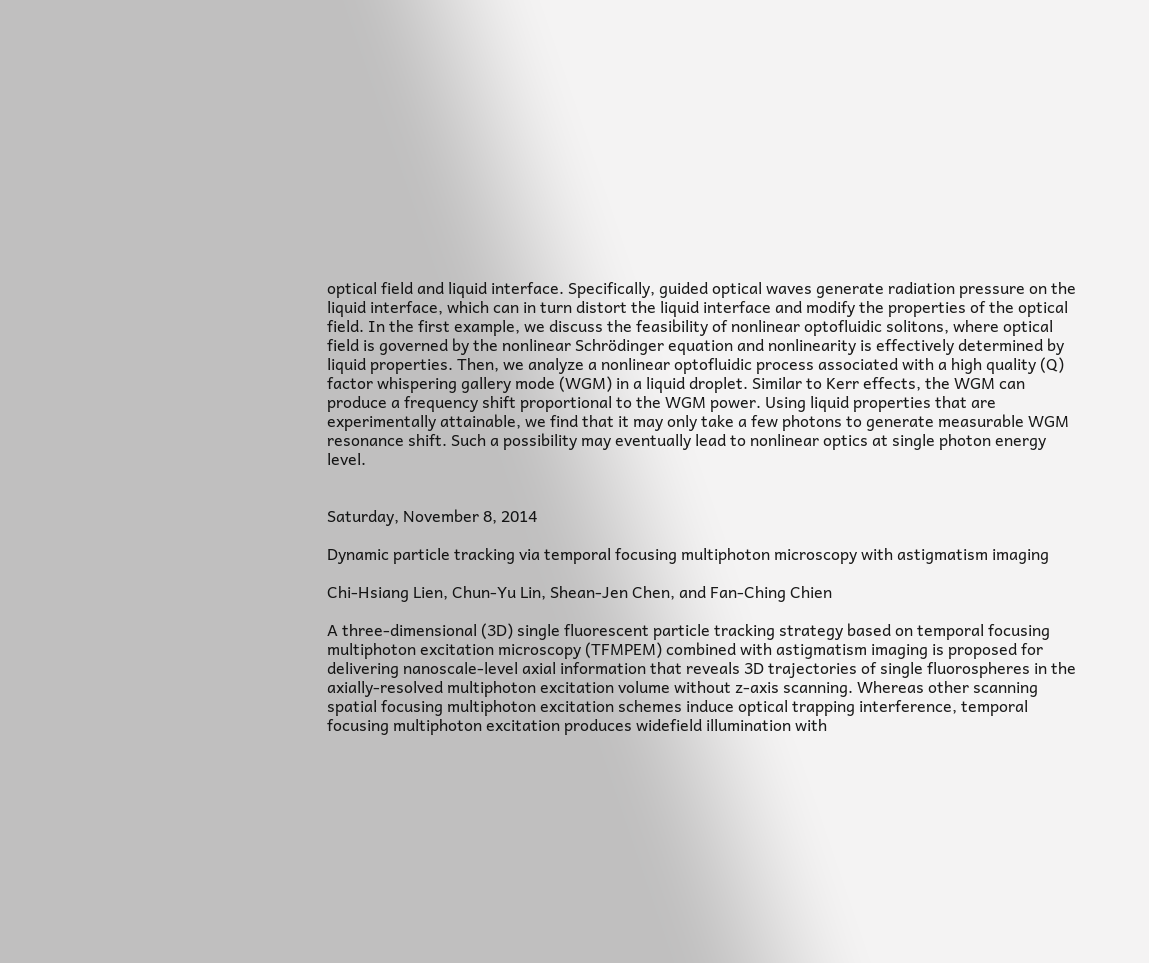optical field and liquid interface. Specifically, guided optical waves generate radiation pressure on the liquid interface, which can in turn distort the liquid interface and modify the properties of the optical field. In the first example, we discuss the feasibility of nonlinear optofluidic solitons, where optical field is governed by the nonlinear Schrödinger equation and nonlinearity is effectively determined by liquid properties. Then, we analyze a nonlinear optofluidic process associated with a high quality (Q) factor whispering gallery mode (WGM) in a liquid droplet. Similar to Kerr effects, the WGM can produce a frequency shift proportional to the WGM power. Using liquid properties that are experimentally attainable, we find that it may only take a few photons to generate measurable WGM resonance shift. Such a possibility may eventually lead to nonlinear optics at single photon energy level.


Saturday, November 8, 2014

Dynamic particle tracking via temporal focusing multiphoton microscopy with astigmatism imaging

Chi-Hsiang Lien, Chun-Yu Lin, Shean-Jen Chen, and Fan-Ching Chien

A three-dimensional (3D) single fluorescent particle tracking strategy based on temporal focusing multiphoton excitation microscopy (TFMPEM) combined with astigmatism imaging is proposed for delivering nanoscale-level axial information that reveals 3D trajectories of single fluorospheres in the axially-resolved multiphoton excitation volume without z-axis scanning. Whereas other scanning spatial focusing multiphoton excitation schemes induce optical trapping interference, temporal focusing multiphoton excitation produces widefield illumination with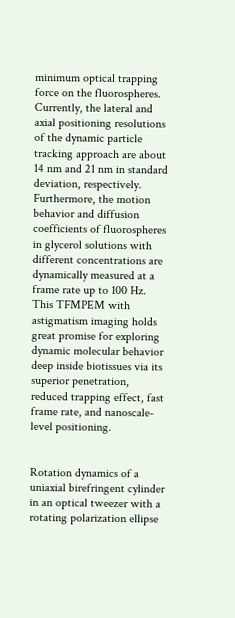minimum optical trapping force on the fluorospheres. Currently, the lateral and axial positioning resolutions of the dynamic particle tracking approach are about 14 nm and 21 nm in standard deviation, respectively. Furthermore, the motion behavior and diffusion coefficients of fluorospheres in glycerol solutions with different concentrations are dynamically measured at a frame rate up to 100 Hz. This TFMPEM with astigmatism imaging holds great promise for exploring dynamic molecular behavior deep inside biotissues via its superior penetration, reduced trapping effect, fast frame rate, and nanoscale-level positioning.


Rotation dynamics of a uniaxial birefringent cylinder in an optical tweezer with a rotating polarization ellipse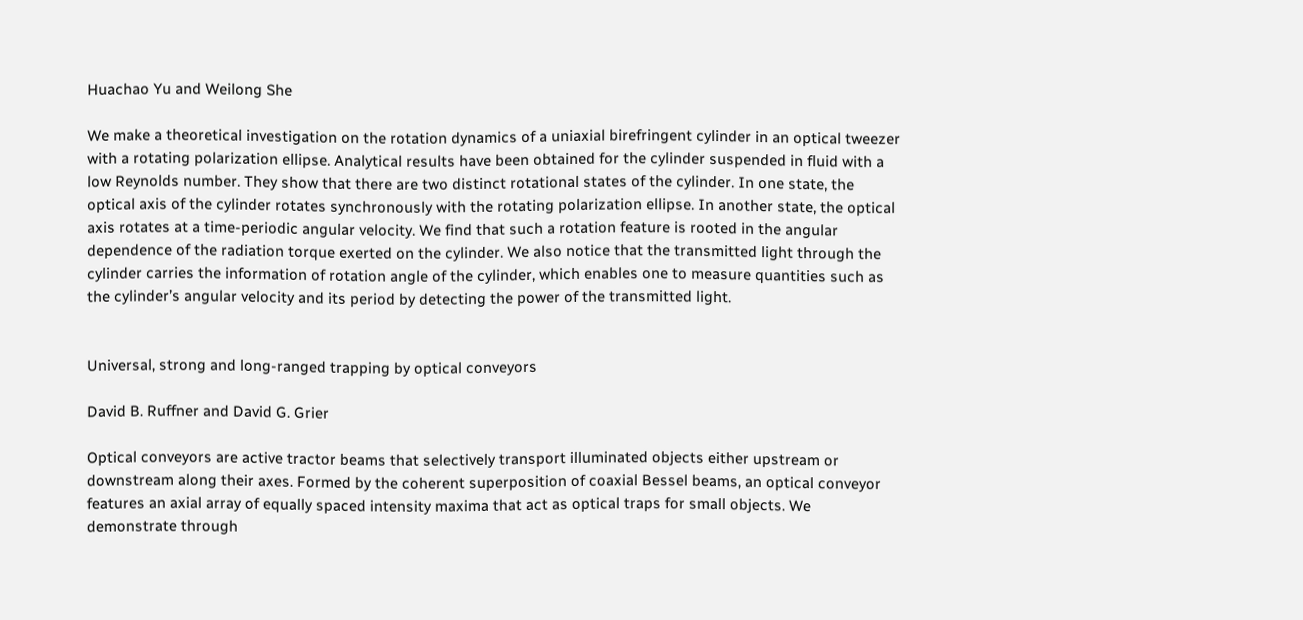Huachao Yu and Weilong She

We make a theoretical investigation on the rotation dynamics of a uniaxial birefringent cylinder in an optical tweezer with a rotating polarization ellipse. Analytical results have been obtained for the cylinder suspended in fluid with a low Reynolds number. They show that there are two distinct rotational states of the cylinder. In one state, the optical axis of the cylinder rotates synchronously with the rotating polarization ellipse. In another state, the optical axis rotates at a time-periodic angular velocity. We find that such a rotation feature is rooted in the angular dependence of the radiation torque exerted on the cylinder. We also notice that the transmitted light through the cylinder carries the information of rotation angle of the cylinder, which enables one to measure quantities such as the cylinder’s angular velocity and its period by detecting the power of the transmitted light.


Universal, strong and long-ranged trapping by optical conveyors

David B. Ruffner and David G. Grier

Optical conveyors are active tractor beams that selectively transport illuminated objects either upstream or downstream along their axes. Formed by the coherent superposition of coaxial Bessel beams, an optical conveyor features an axial array of equally spaced intensity maxima that act as optical traps for small objects. We demonstrate through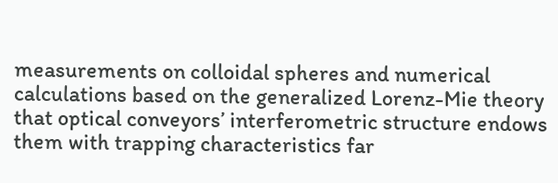measurements on colloidal spheres and numerical calculations based on the generalized Lorenz-Mie theory that optical conveyors’ interferometric structure endows them with trapping characteristics far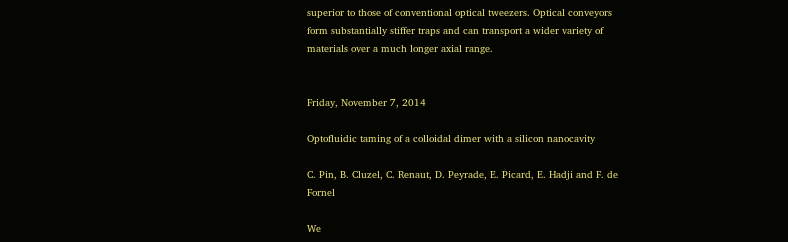superior to those of conventional optical tweezers. Optical conveyors form substantially stiffer traps and can transport a wider variety of materials over a much longer axial range.


Friday, November 7, 2014

Optofluidic taming of a colloidal dimer with a silicon nanocavity

C. Pin, B. Cluzel, C. Renaut, D. Peyrade, E. Picard, E. Hadji and F. de Fornel

We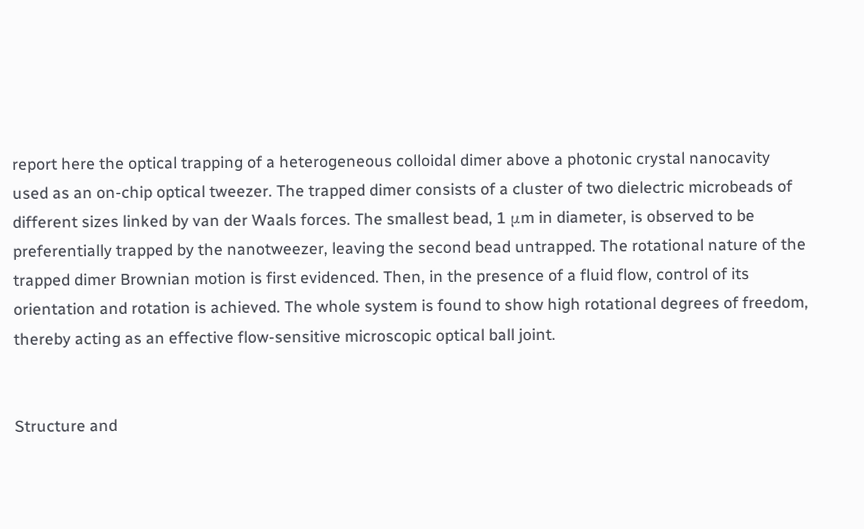report here the optical trapping of a heterogeneous colloidal dimer above a photonic crystal nanocavity used as an on-chip optical tweezer. The trapped dimer consists of a cluster of two dielectric microbeads of different sizes linked by van der Waals forces. The smallest bead, 1 μm in diameter, is observed to be preferentially trapped by the nanotweezer, leaving the second bead untrapped. The rotational nature of the trapped dimer Brownian motion is first evidenced. Then, in the presence of a fluid flow, control of its orientation and rotation is achieved. The whole system is found to show high rotational degrees of freedom, thereby acting as an effective flow-sensitive microscopic optical ball joint.


Structure and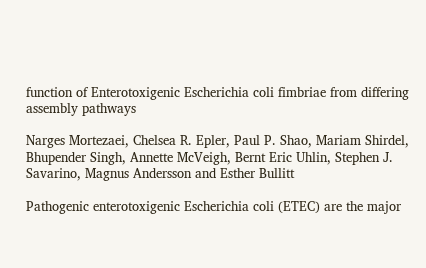function of Enterotoxigenic Escherichia coli fimbriae from differing assembly pathways

Narges Mortezaei, Chelsea R. Epler, Paul P. Shao, Mariam Shirdel, Bhupender Singh, Annette McVeigh, Bernt Eric Uhlin, Stephen J. Savarino, Magnus Andersson and Esther Bullitt

Pathogenic enterotoxigenic Escherichia coli (ETEC) are the major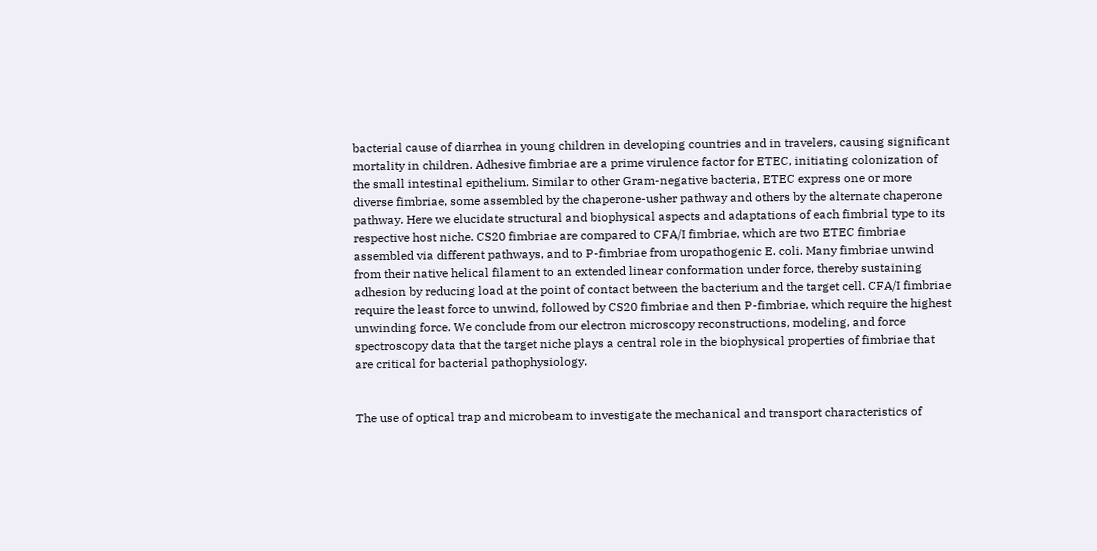bacterial cause of diarrhea in young children in developing countries and in travelers, causing significant mortality in children. Adhesive fimbriae are a prime virulence factor for ETEC, initiating colonization of the small intestinal epithelium. Similar to other Gram-negative bacteria, ETEC express one or more diverse fimbriae, some assembled by the chaperone-usher pathway and others by the alternate chaperone pathway. Here we elucidate structural and biophysical aspects and adaptations of each fimbrial type to its respective host niche. CS20 fimbriae are compared to CFA/I fimbriae, which are two ETEC fimbriae assembled via different pathways, and to P-fimbriae from uropathogenic E. coli. Many fimbriae unwind from their native helical filament to an extended linear conformation under force, thereby sustaining adhesion by reducing load at the point of contact between the bacterium and the target cell. CFA/I fimbriae require the least force to unwind, followed by CS20 fimbriae and then P-fimbriae, which require the highest unwinding force. We conclude from our electron microscopy reconstructions, modeling, and force spectroscopy data that the target niche plays a central role in the biophysical properties of fimbriae that are critical for bacterial pathophysiology.


The use of optical trap and microbeam to investigate the mechanical and transport characteristics of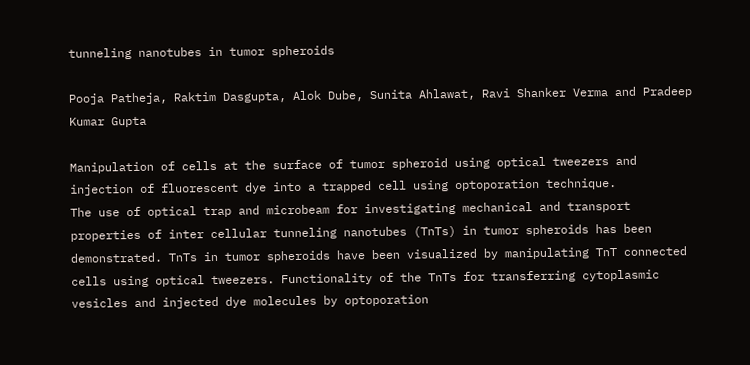tunneling nanotubes in tumor spheroids

Pooja Patheja, Raktim Dasgupta, Alok Dube, Sunita Ahlawat, Ravi Shanker Verma and Pradeep Kumar Gupta

Manipulation of cells at the surface of tumor spheroid using optical tweezers and injection of fluorescent dye into a trapped cell using optoporation technique.
The use of optical trap and microbeam for investigating mechanical and transport properties of inter cellular tunneling nanotubes (TnTs) in tumor spheroids has been demonstrated. TnTs in tumor spheroids have been visualized by manipulating TnT connected cells using optical tweezers. Functionality of the TnTs for transferring cytoplasmic vesicles and injected dye molecules by optoporation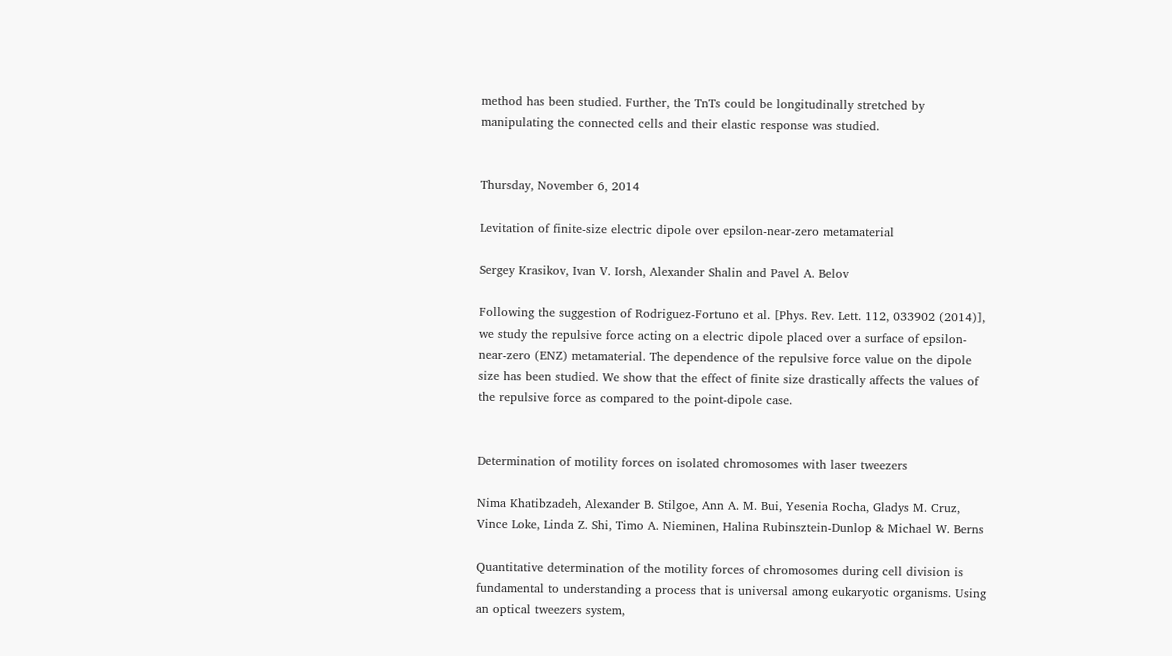method has been studied. Further, the TnTs could be longitudinally stretched by manipulating the connected cells and their elastic response was studied.


Thursday, November 6, 2014

Levitation of finite-size electric dipole over epsilon-near-zero metamaterial

Sergey Krasikov, Ivan V. Iorsh, Alexander Shalin and Pavel A. Belov

Following the suggestion of Rodriguez-Fortuno et al. [Phys. Rev. Lett. 112, 033902 (2014)], we study the repulsive force acting on a electric dipole placed over a surface of epsilon-near-zero (ENZ) metamaterial. The dependence of the repulsive force value on the dipole size has been studied. We show that the effect of finite size drastically affects the values of the repulsive force as compared to the point-dipole case.


Determination of motility forces on isolated chromosomes with laser tweezers

Nima Khatibzadeh, Alexander B. Stilgoe, Ann A. M. Bui, Yesenia Rocha, Gladys M. Cruz, Vince Loke, Linda Z. Shi, Timo A. Nieminen, Halina Rubinsztein-Dunlop & Michael W. Berns

Quantitative determination of the motility forces of chromosomes during cell division is fundamental to understanding a process that is universal among eukaryotic organisms. Using an optical tweezers system,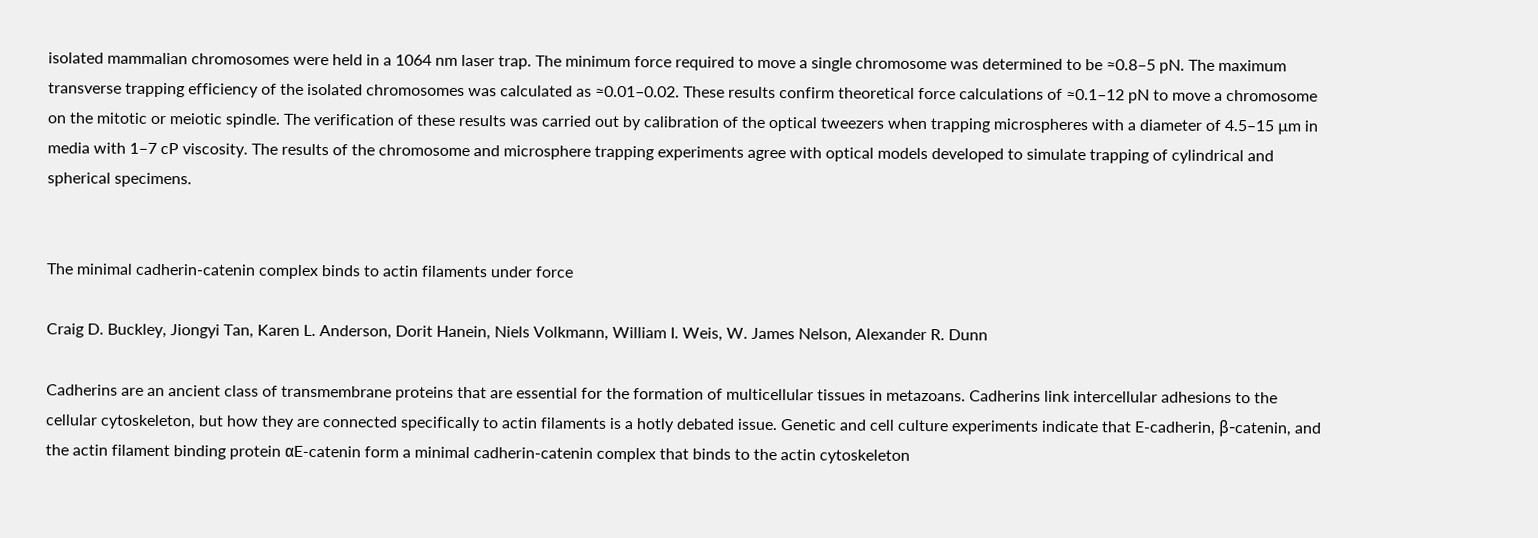isolated mammalian chromosomes were held in a 1064 nm laser trap. The minimum force required to move a single chromosome was determined to be ≈0.8–5 pN. The maximum transverse trapping efficiency of the isolated chromosomes was calculated as ≈0.01–0.02. These results confirm theoretical force calculations of ≈0.1–12 pN to move a chromosome on the mitotic or meiotic spindle. The verification of these results was carried out by calibration of the optical tweezers when trapping microspheres with a diameter of 4.5–15 µm in media with 1–7 cP viscosity. The results of the chromosome and microsphere trapping experiments agree with optical models developed to simulate trapping of cylindrical and spherical specimens.


The minimal cadherin-catenin complex binds to actin filaments under force

Craig D. Buckley, Jiongyi Tan, Karen L. Anderson, Dorit Hanein, Niels Volkmann, William I. Weis, W. James Nelson, Alexander R. Dunn

Cadherins are an ancient class of transmembrane proteins that are essential for the formation of multicellular tissues in metazoans. Cadherins link intercellular adhesions to the cellular cytoskeleton, but how they are connected specifically to actin filaments is a hotly debated issue. Genetic and cell culture experiments indicate that E-cadherin, β-catenin, and the actin filament binding protein αE-catenin form a minimal cadherin-catenin complex that binds to the actin cytoskeleton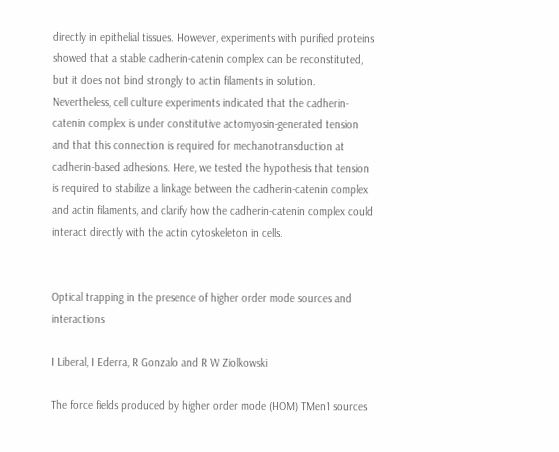directly in epithelial tissues. However, experiments with purified proteins showed that a stable cadherin-catenin complex can be reconstituted, but it does not bind strongly to actin filaments in solution. Nevertheless, cell culture experiments indicated that the cadherin-catenin complex is under constitutive actomyosin-generated tension and that this connection is required for mechanotransduction at cadherin-based adhesions. Here, we tested the hypothesis that tension is required to stabilize a linkage between the cadherin-catenin complex and actin filaments, and clarify how the cadherin-catenin complex could interact directly with the actin cytoskeleton in cells.


Optical trapping in the presence of higher order mode sources and interactions

I Liberal, I Ederra, R Gonzalo and R W Ziolkowski

The force fields produced by higher order mode (HOM) TMen1 sources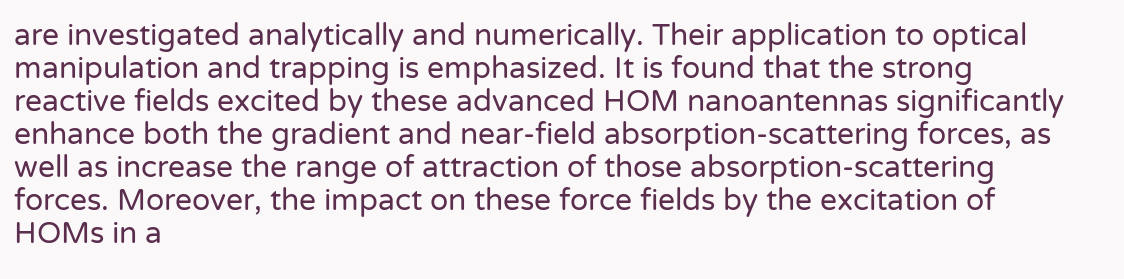are investigated analytically and numerically. Their application to optical manipulation and trapping is emphasized. It is found that the strong reactive fields excited by these advanced HOM nanoantennas significantly enhance both the gradient and near-field absorption-scattering forces, as well as increase the range of attraction of those absorption-scattering forces. Moreover, the impact on these force fields by the excitation of HOMs in a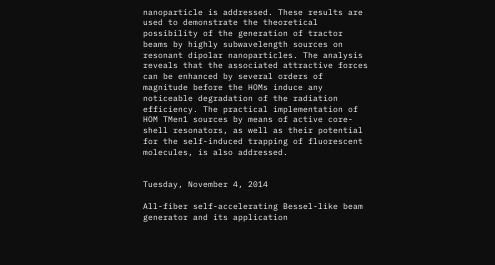nanoparticle is addressed. These results are used to demonstrate the theoretical possibility of the generation of tractor beams by highly subwavelength sources on resonant dipolar nanoparticles. The analysis reveals that the associated attractive forces can be enhanced by several orders of magnitude before the HOMs induce any noticeable degradation of the radiation efficiency. The practical implementation of HOM TMen1 sources by means of active core-shell resonators, as well as their potential for the self-induced trapping of fluorescent molecules, is also addressed.


Tuesday, November 4, 2014

All-fiber self-accelerating Bessel-like beam generator and its application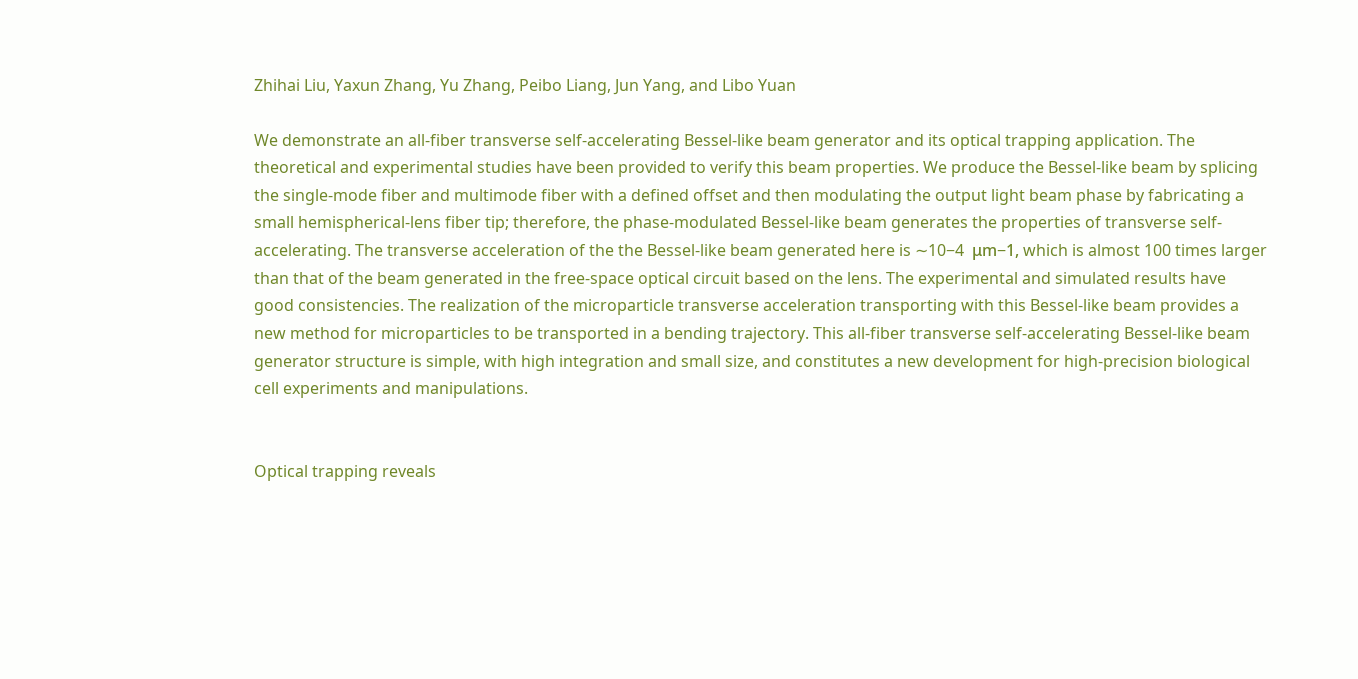Zhihai Liu, Yaxun Zhang, Yu Zhang, Peibo Liang, Jun Yang, and Libo Yuan

We demonstrate an all-fiber transverse self-accelerating Bessel-like beam generator and its optical trapping application. The theoretical and experimental studies have been provided to verify this beam properties. We produce the Bessel-like beam by splicing the single-mode fiber and multimode fiber with a defined offset and then modulating the output light beam phase by fabricating a small hemispherical-lens fiber tip; therefore, the phase-modulated Bessel-like beam generates the properties of transverse self-accelerating. The transverse acceleration of the the Bessel-like beam generated here is ∼10−4  μm−1, which is almost 100 times larger than that of the beam generated in the free-space optical circuit based on the lens. The experimental and simulated results have good consistencies. The realization of the microparticle transverse acceleration transporting with this Bessel-like beam provides a new method for microparticles to be transported in a bending trajectory. This all-fiber transverse self-accelerating Bessel-like beam generator structure is simple, with high integration and small size, and constitutes a new development for high-precision biological cell experiments and manipulations.


Optical trapping reveals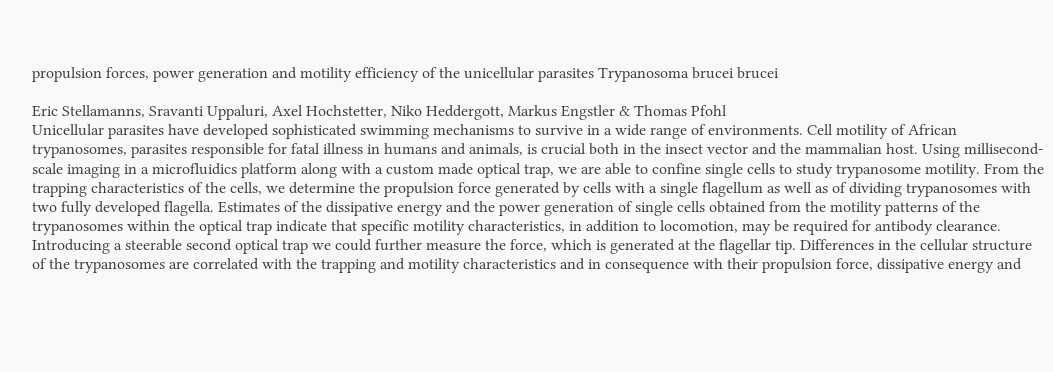propulsion forces, power generation and motility efficiency of the unicellular parasites Trypanosoma brucei brucei

Eric Stellamanns, Sravanti Uppaluri, Axel Hochstetter, Niko Heddergott, Markus Engstler & Thomas Pfohl
Unicellular parasites have developed sophisticated swimming mechanisms to survive in a wide range of environments. Cell motility of African trypanosomes, parasites responsible for fatal illness in humans and animals, is crucial both in the insect vector and the mammalian host. Using millisecond-scale imaging in a microfluidics platform along with a custom made optical trap, we are able to confine single cells to study trypanosome motility. From the trapping characteristics of the cells, we determine the propulsion force generated by cells with a single flagellum as well as of dividing trypanosomes with two fully developed flagella. Estimates of the dissipative energy and the power generation of single cells obtained from the motility patterns of the trypanosomes within the optical trap indicate that specific motility characteristics, in addition to locomotion, may be required for antibody clearance. Introducing a steerable second optical trap we could further measure the force, which is generated at the flagellar tip. Differences in the cellular structure of the trypanosomes are correlated with the trapping and motility characteristics and in consequence with their propulsion force, dissipative energy and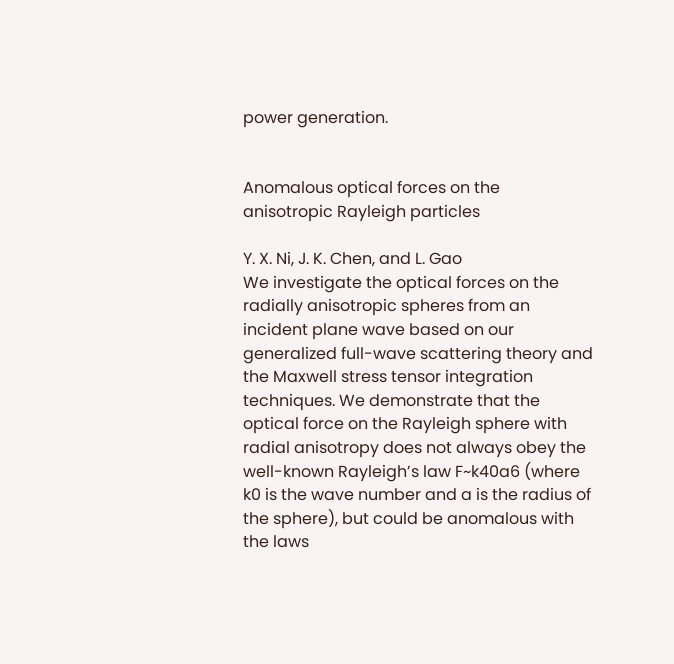power generation.


Anomalous optical forces on the anisotropic Rayleigh particles

Y. X. Ni, J. K. Chen, and L. Gao
We investigate the optical forces on the radially anisotropic spheres from an incident plane wave based on our generalized full-wave scattering theory and the Maxwell stress tensor integration techniques. We demonstrate that the optical force on the Rayleigh sphere with radial anisotropy does not always obey the well-known Rayleigh’s law F~k40a6 (where k0 is the wave number and a is the radius of the sphere), but could be anomalous with the laws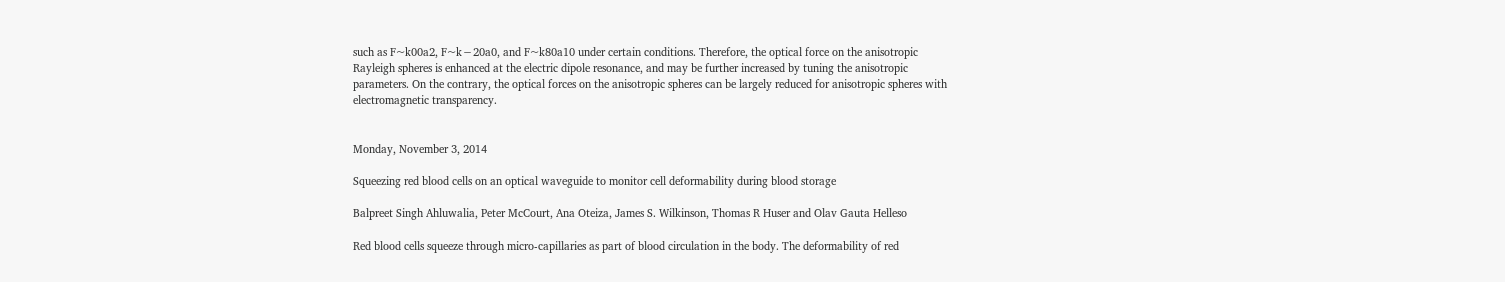such as F~k00a2, F~k−20a0, and F~k80a10 under certain conditions. Therefore, the optical force on the anisotropic Rayleigh spheres is enhanced at the electric dipole resonance, and may be further increased by tuning the anisotropic parameters. On the contrary, the optical forces on the anisotropic spheres can be largely reduced for anisotropic spheres with electromagnetic transparency.


Monday, November 3, 2014

Squeezing red blood cells on an optical waveguide to monitor cell deformability during blood storage

Balpreet Singh Ahluwalia, Peter McCourt, Ana Oteiza, James S. Wilkinson, Thomas R Huser and Olav Gauta Helleso

Red blood cells squeeze through micro-capillaries as part of blood circulation in the body. The deformability of red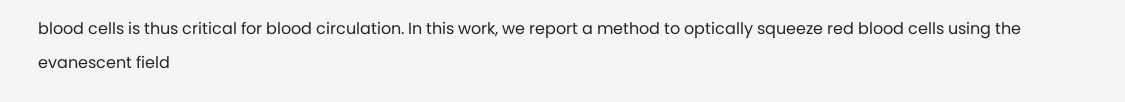blood cells is thus critical for blood circulation. In this work, we report a method to optically squeeze red blood cells using the evanescent field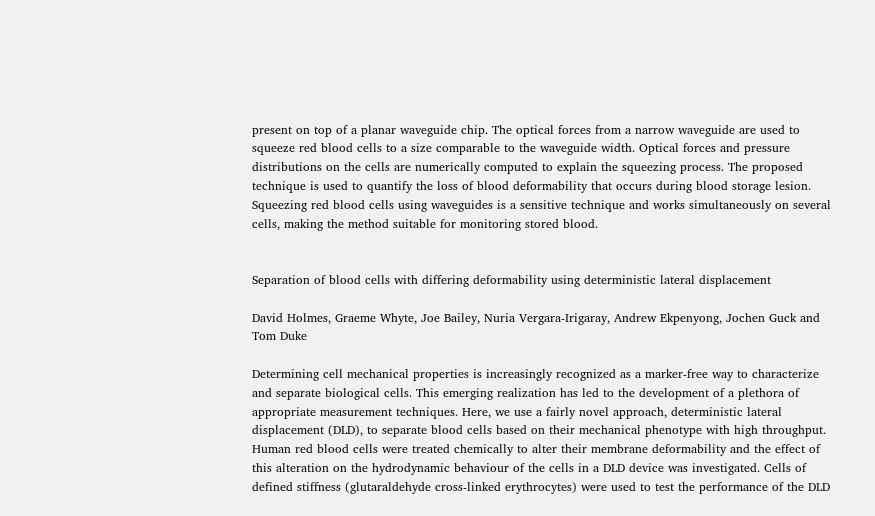present on top of a planar waveguide chip. The optical forces from a narrow waveguide are used to squeeze red blood cells to a size comparable to the waveguide width. Optical forces and pressure distributions on the cells are numerically computed to explain the squeezing process. The proposed technique is used to quantify the loss of blood deformability that occurs during blood storage lesion. Squeezing red blood cells using waveguides is a sensitive technique and works simultaneously on several cells, making the method suitable for monitoring stored blood.


Separation of blood cells with differing deformability using deterministic lateral displacement

David Holmes, Graeme Whyte, Joe Bailey, Nuria Vergara-Irigaray, Andrew Ekpenyong, Jochen Guck and Tom Duke

Determining cell mechanical properties is increasingly recognized as a marker-free way to characterize and separate biological cells. This emerging realization has led to the development of a plethora of appropriate measurement techniques. Here, we use a fairly novel approach, deterministic lateral displacement (DLD), to separate blood cells based on their mechanical phenotype with high throughput. Human red blood cells were treated chemically to alter their membrane deformability and the effect of this alteration on the hydrodynamic behaviour of the cells in a DLD device was investigated. Cells of defined stiffness (glutaraldehyde cross-linked erythrocytes) were used to test the performance of the DLD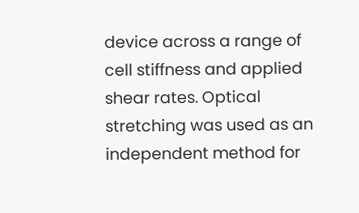device across a range of cell stiffness and applied shear rates. Optical stretching was used as an independent method for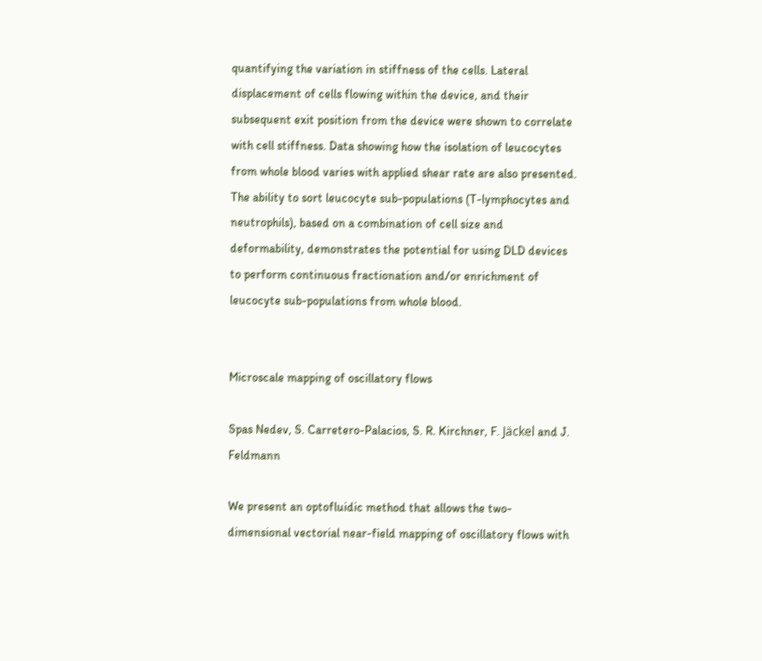quantifying the variation in stiffness of the cells. Lateral displacement of cells flowing within the device, and their subsequent exit position from the device were shown to correlate with cell stiffness. Data showing how the isolation of leucocytes from whole blood varies with applied shear rate are also presented. The ability to sort leucocyte sub-populations (T-lymphocytes and neutrophils), based on a combination of cell size and deformability, demonstrates the potential for using DLD devices to perform continuous fractionation and/or enrichment of leucocyte sub-populations from whole blood.


Microscale mapping of oscillatory flows

Spas Nedev, S. Carretero-Palacios, S. R. Kirchner, F. Jäckel and J. Feldmann

We present an optofluidic method that allows the two-dimensional vectorial near-field mapping of oscillatory flows with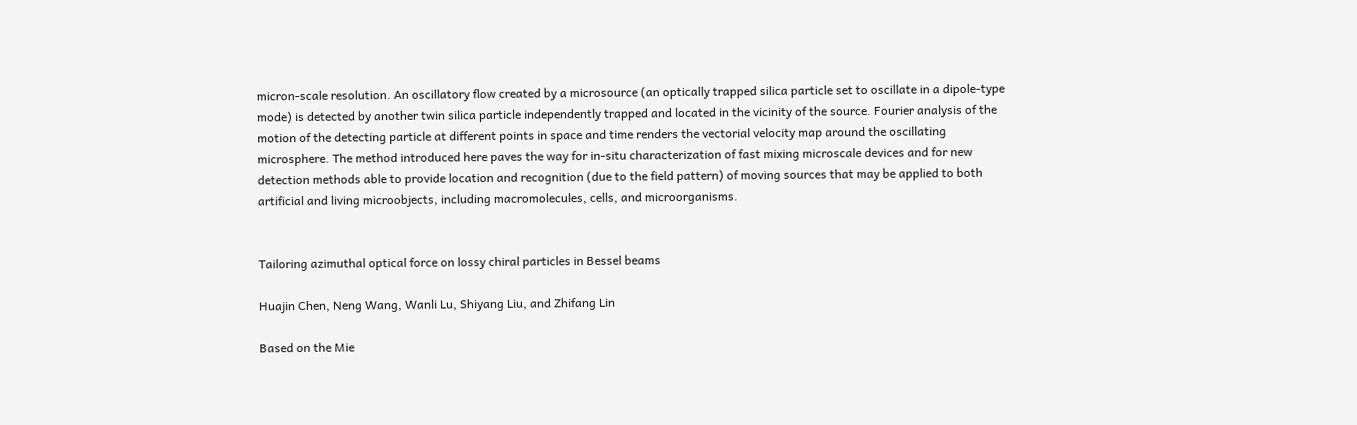micron-scale resolution. An oscillatory flow created by a microsource (an optically trapped silica particle set to oscillate in a dipole-type mode) is detected by another twin silica particle independently trapped and located in the vicinity of the source. Fourier analysis of the motion of the detecting particle at different points in space and time renders the vectorial velocity map around the oscillating microsphere. The method introduced here paves the way for in-situ characterization of fast mixing microscale devices and for new detection methods able to provide location and recognition (due to the field pattern) of moving sources that may be applied to both artificial and living microobjects, including macromolecules, cells, and microorganisms.


Tailoring azimuthal optical force on lossy chiral particles in Bessel beams

Huajin Chen, Neng Wang, Wanli Lu, Shiyang Liu, and Zhifang Lin

Based on the Mie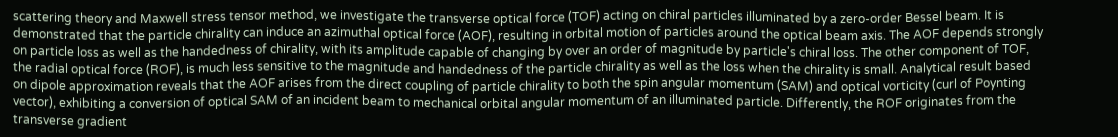scattering theory and Maxwell stress tensor method, we investigate the transverse optical force (TOF) acting on chiral particles illuminated by a zero-order Bessel beam. It is demonstrated that the particle chirality can induce an azimuthal optical force (AOF), resulting in orbital motion of particles around the optical beam axis. The AOF depends strongly on particle loss as well as the handedness of chirality, with its amplitude capable of changing by over an order of magnitude by particle's chiral loss. The other component of TOF, the radial optical force (ROF), is much less sensitive to the magnitude and handedness of the particle chirality as well as the loss when the chirality is small. Analytical result based on dipole approximation reveals that the AOF arises from the direct coupling of particle chirality to both the spin angular momentum (SAM) and optical vorticity (curl of Poynting vector), exhibiting a conversion of optical SAM of an incident beam to mechanical orbital angular momentum of an illuminated particle. Differently, the ROF originates from the transverse gradient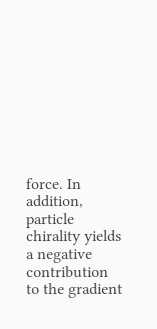force. In addition, particle chirality yields a negative contribution to the gradient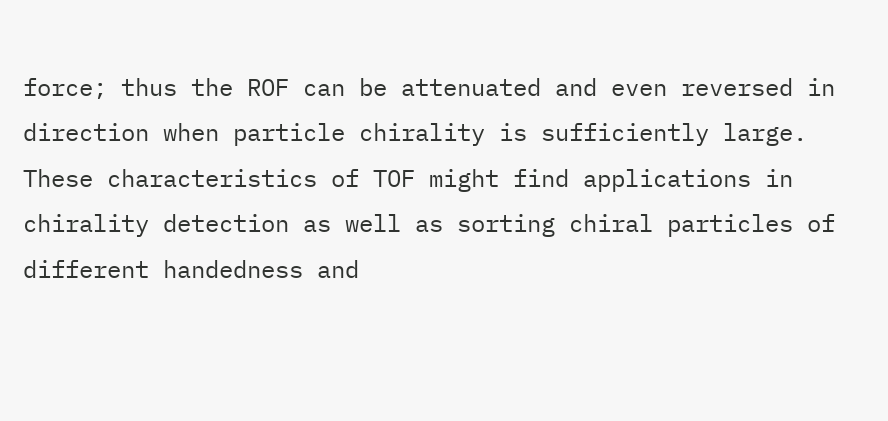force; thus the ROF can be attenuated and even reversed in direction when particle chirality is sufficiently large. These characteristics of TOF might find applications in chirality detection as well as sorting chiral particles of different handedness and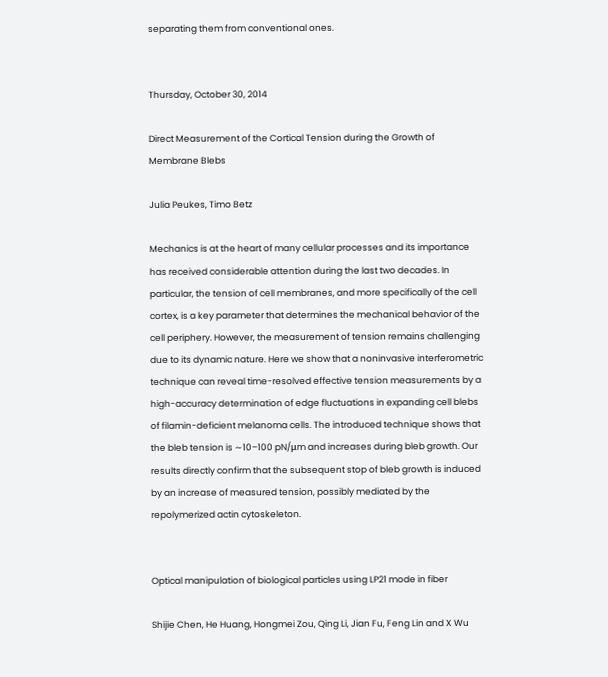separating them from conventional ones.


Thursday, October 30, 2014

Direct Measurement of the Cortical Tension during the Growth of Membrane Blebs

Julia Peukes, Timo Betz

Mechanics is at the heart of many cellular processes and its importance has received considerable attention during the last two decades. In particular, the tension of cell membranes, and more specifically of the cell cortex, is a key parameter that determines the mechanical behavior of the cell periphery. However, the measurement of tension remains challenging due to its dynamic nature. Here we show that a noninvasive interferometric technique can reveal time-resolved effective tension measurements by a high-accuracy determination of edge fluctuations in expanding cell blebs of filamin-deficient melanoma cells. The introduced technique shows that the bleb tension is ∼10–100 pN/μm and increases during bleb growth. Our results directly confirm that the subsequent stop of bleb growth is induced by an increase of measured tension, possibly mediated by the repolymerized actin cytoskeleton.


Optical manipulation of biological particles using LP21 mode in fiber

Shijie Chen, He Huang, Hongmei Zou, Qing Li, Jian Fu, Feng Lin and X Wu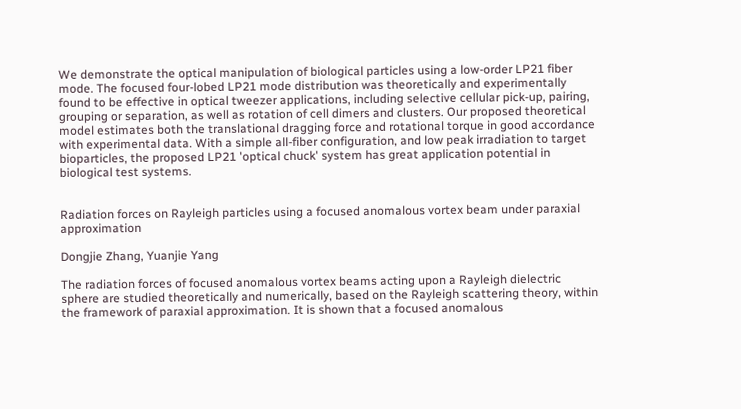We demonstrate the optical manipulation of biological particles using a low-order LP21 fiber mode. The focused four-lobed LP21 mode distribution was theoretically and experimentally found to be effective in optical tweezer applications, including selective cellular pick-up, pairing, grouping or separation, as well as rotation of cell dimers and clusters. Our proposed theoretical model estimates both the translational dragging force and rotational torque in good accordance with experimental data. With a simple all-fiber configuration, and low peak irradiation to target bioparticles, the proposed LP21 'optical chuck' system has great application potential in biological test systems.


Radiation forces on Rayleigh particles using a focused anomalous vortex beam under paraxial approximation

Dongjie Zhang, Yuanjie Yang

The radiation forces of focused anomalous vortex beams acting upon a Rayleigh dielectric sphere are studied theoretically and numerically, based on the Rayleigh scattering theory, within the framework of paraxial approximation. It is shown that a focused anomalous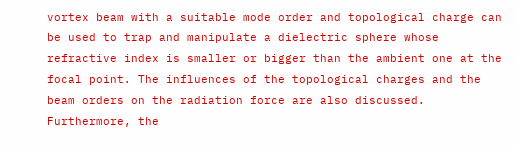vortex beam with a suitable mode order and topological charge can be used to trap and manipulate a dielectric sphere whose refractive index is smaller or bigger than the ambient one at the focal point. The influences of the topological charges and the beam orders on the radiation force are also discussed. Furthermore, the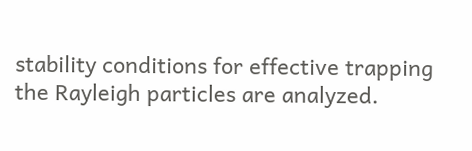stability conditions for effective trapping the Rayleigh particles are analyzed.